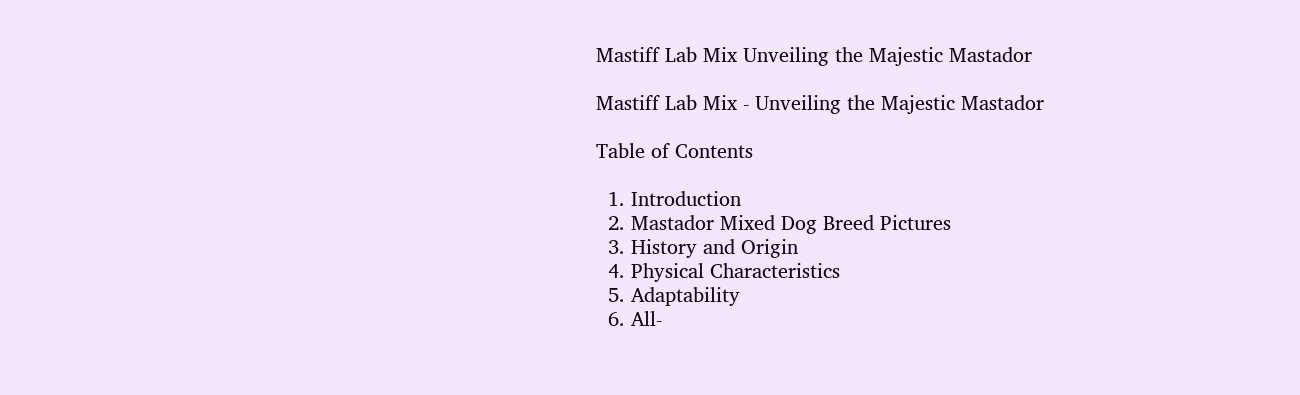Mastiff Lab Mix Unveiling the Majestic Mastador

Mastiff Lab Mix - Unveiling the Majestic Mastador

Table of Contents

  1. Introduction
  2. Mastador Mixed Dog Breed Pictures
  3. History and Origin
  4. Physical Characteristics
  5. Adaptability
  6. All-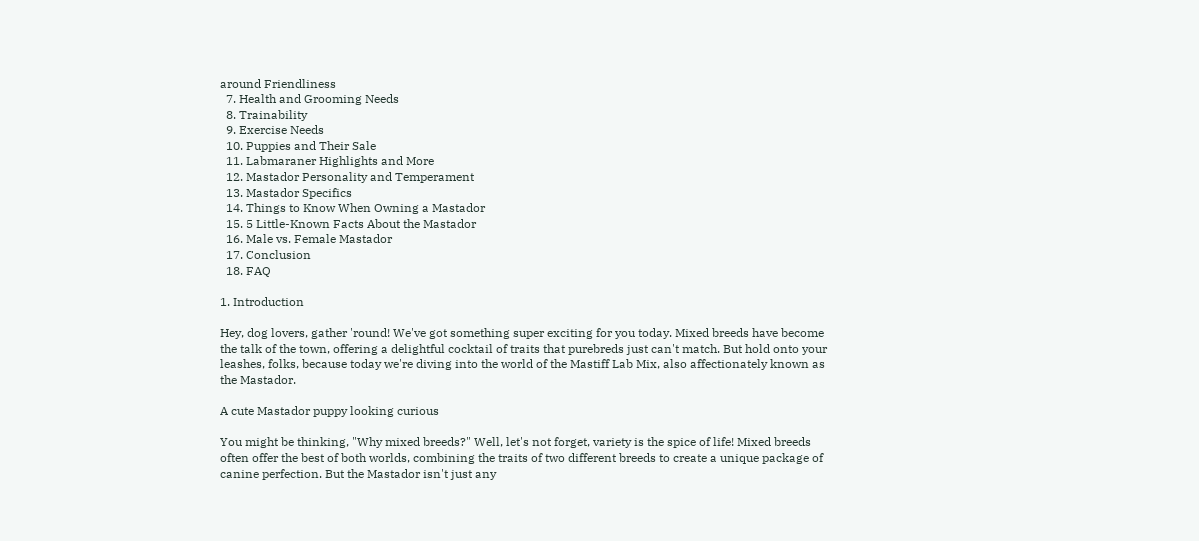around Friendliness
  7. Health and Grooming Needs
  8. Trainability
  9. Exercise Needs
  10. Puppies and Their Sale
  11. Labmaraner Highlights and More
  12. Mastador Personality and Temperament
  13. Mastador Specifics
  14. Things to Know When Owning a Mastador
  15. 5 Little-Known Facts About the Mastador
  16. Male vs. Female Mastador
  17. Conclusion
  18. FAQ

1. Introduction

Hey, dog lovers, gather 'round! We've got something super exciting for you today. Mixed breeds have become the talk of the town, offering a delightful cocktail of traits that purebreds just can't match. But hold onto your leashes, folks, because today we're diving into the world of the Mastiff Lab Mix, also affectionately known as the Mastador.

A cute Mastador puppy looking curious

You might be thinking, "Why mixed breeds?" Well, let's not forget, variety is the spice of life! Mixed breeds often offer the best of both worlds, combining the traits of two different breeds to create a unique package of canine perfection. But the Mastador isn't just any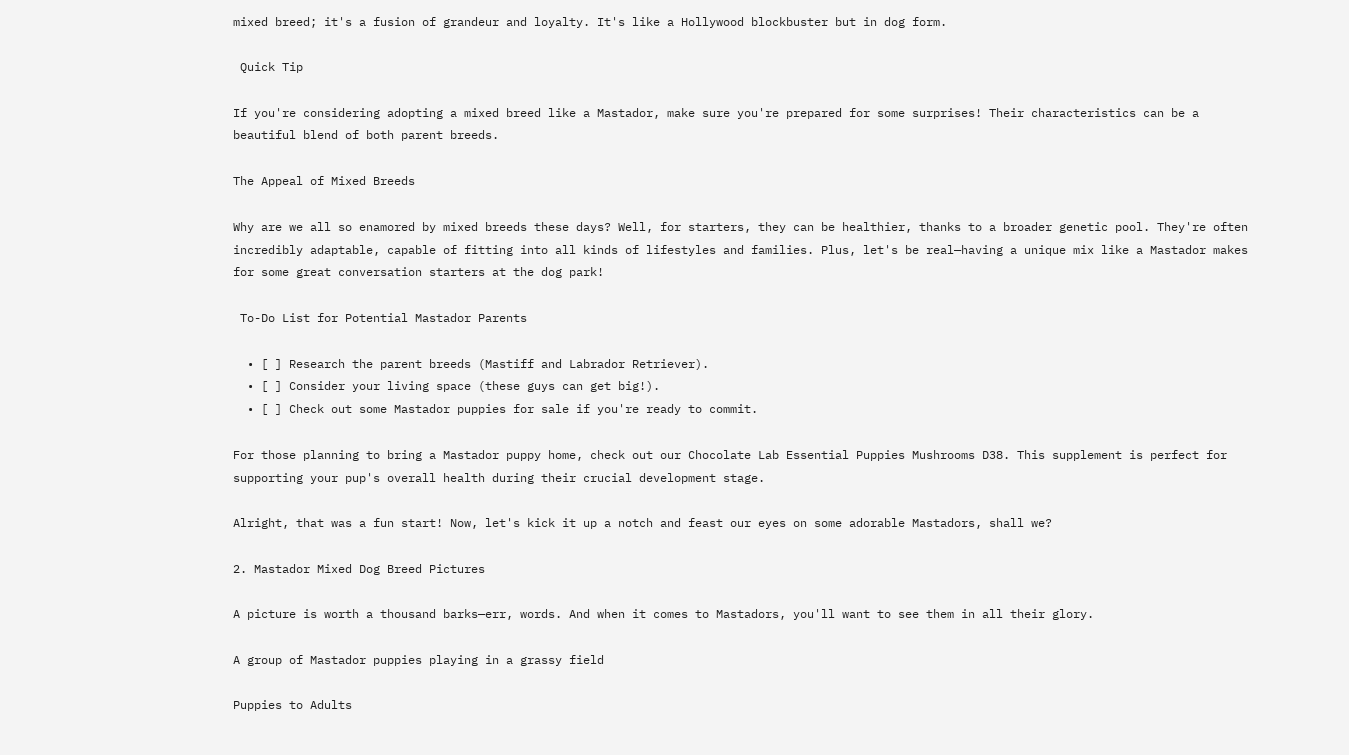mixed breed; it's a fusion of grandeur and loyalty. It's like a Hollywood blockbuster but in dog form.

 Quick Tip

If you're considering adopting a mixed breed like a Mastador, make sure you're prepared for some surprises! Their characteristics can be a beautiful blend of both parent breeds.

The Appeal of Mixed Breeds

Why are we all so enamored by mixed breeds these days? Well, for starters, they can be healthier, thanks to a broader genetic pool. They're often incredibly adaptable, capable of fitting into all kinds of lifestyles and families. Plus, let's be real—having a unique mix like a Mastador makes for some great conversation starters at the dog park!

 To-Do List for Potential Mastador Parents

  • [ ] Research the parent breeds (Mastiff and Labrador Retriever).
  • [ ] Consider your living space (these guys can get big!).
  • [ ] Check out some Mastador puppies for sale if you're ready to commit.

For those planning to bring a Mastador puppy home, check out our Chocolate Lab Essential Puppies Mushrooms D38. This supplement is perfect for supporting your pup's overall health during their crucial development stage.

Alright, that was a fun start! Now, let's kick it up a notch and feast our eyes on some adorable Mastadors, shall we?

2. Mastador Mixed Dog Breed Pictures

A picture is worth a thousand barks—err, words. And when it comes to Mastadors, you'll want to see them in all their glory.

A group of Mastador puppies playing in a grassy field

Puppies to Adults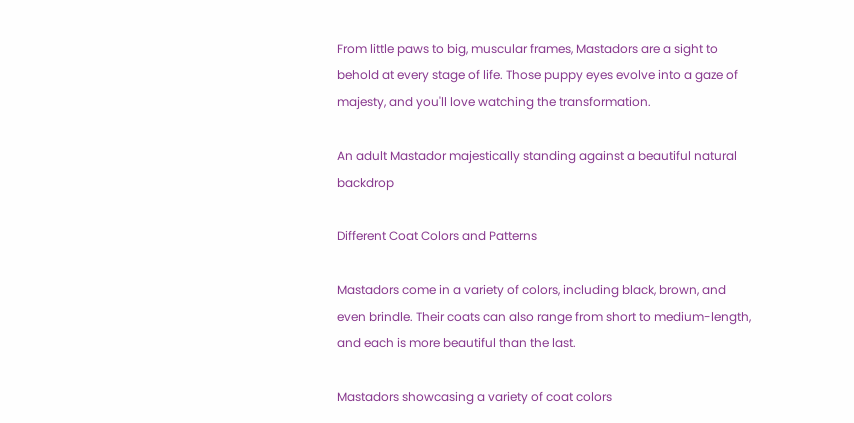From little paws to big, muscular frames, Mastadors are a sight to behold at every stage of life. Those puppy eyes evolve into a gaze of majesty, and you'll love watching the transformation.

An adult Mastador majestically standing against a beautiful natural backdrop

Different Coat Colors and Patterns

Mastadors come in a variety of colors, including black, brown, and even brindle. Their coats can also range from short to medium-length, and each is more beautiful than the last.

Mastadors showcasing a variety of coat colors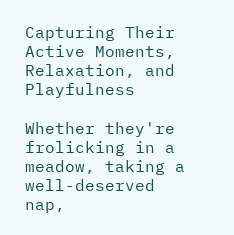Capturing Their Active Moments, Relaxation, and Playfulness

Whether they're frolicking in a meadow, taking a well-deserved nap,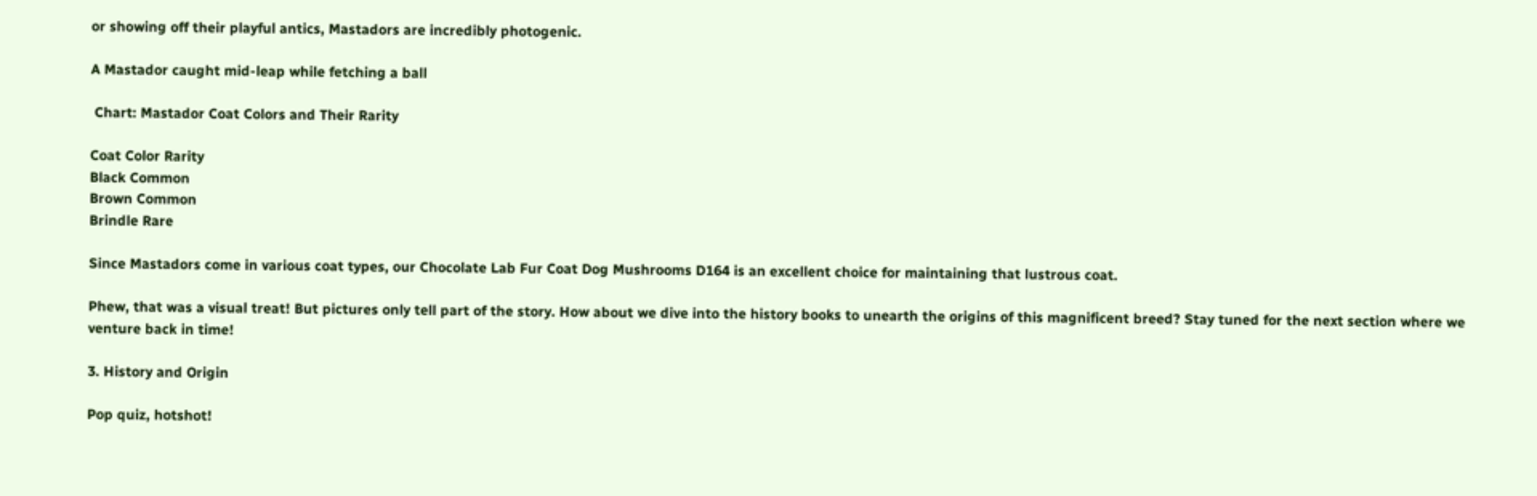or showing off their playful antics, Mastadors are incredibly photogenic.

A Mastador caught mid-leap while fetching a ball

 Chart: Mastador Coat Colors and Their Rarity

Coat Color Rarity
Black Common
Brown Common
Brindle Rare

Since Mastadors come in various coat types, our Chocolate Lab Fur Coat Dog Mushrooms D164 is an excellent choice for maintaining that lustrous coat.

Phew, that was a visual treat! But pictures only tell part of the story. How about we dive into the history books to unearth the origins of this magnificent breed? Stay tuned for the next section where we venture back in time!

3. History and Origin

Pop quiz, hotshot!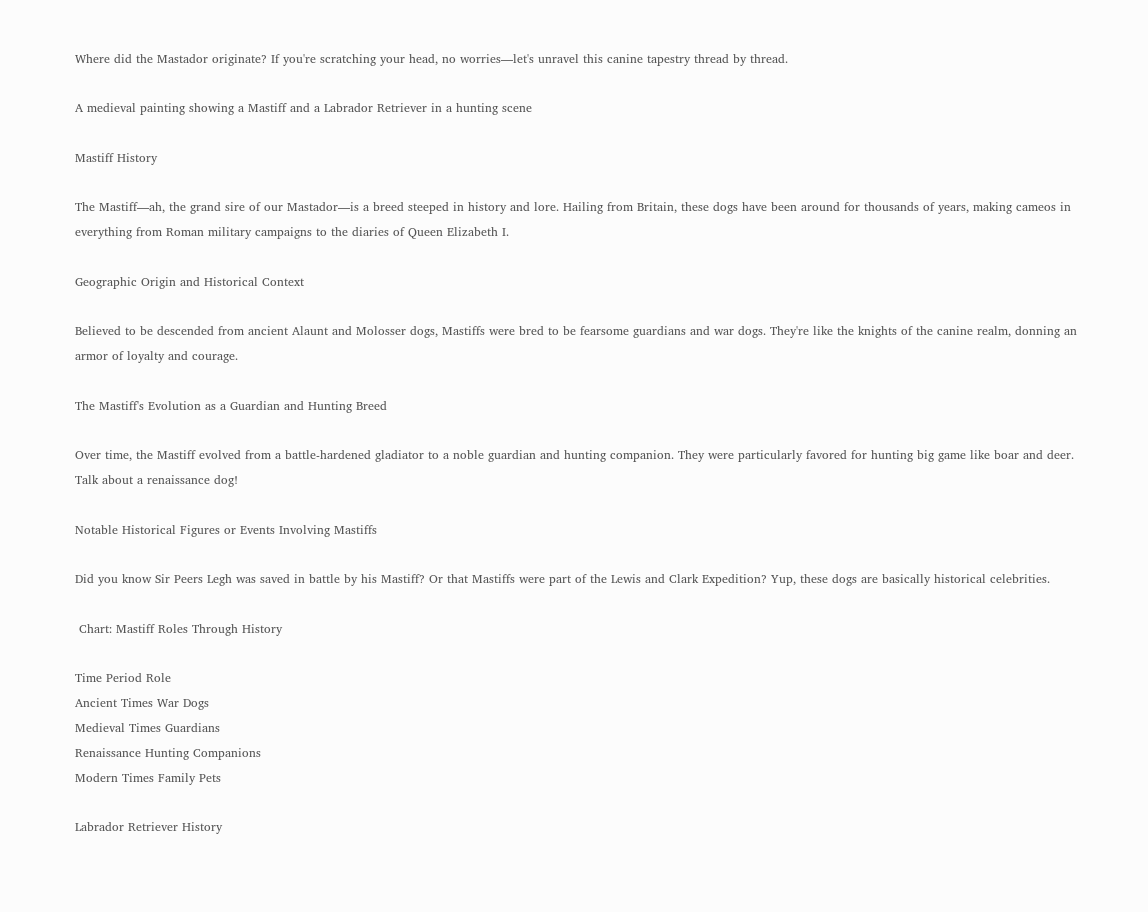Where did the Mastador originate? If you're scratching your head, no worries—let's unravel this canine tapestry thread by thread.

A medieval painting showing a Mastiff and a Labrador Retriever in a hunting scene

Mastiff History

The Mastiff—ah, the grand sire of our Mastador—is a breed steeped in history and lore. Hailing from Britain, these dogs have been around for thousands of years, making cameos in everything from Roman military campaigns to the diaries of Queen Elizabeth I.

Geographic Origin and Historical Context

Believed to be descended from ancient Alaunt and Molosser dogs, Mastiffs were bred to be fearsome guardians and war dogs. They're like the knights of the canine realm, donning an armor of loyalty and courage.

The Mastiff's Evolution as a Guardian and Hunting Breed

Over time, the Mastiff evolved from a battle-hardened gladiator to a noble guardian and hunting companion. They were particularly favored for hunting big game like boar and deer. Talk about a renaissance dog!

Notable Historical Figures or Events Involving Mastiffs

Did you know Sir Peers Legh was saved in battle by his Mastiff? Or that Mastiffs were part of the Lewis and Clark Expedition? Yup, these dogs are basically historical celebrities.

 Chart: Mastiff Roles Through History

Time Period Role
Ancient Times War Dogs
Medieval Times Guardians
Renaissance Hunting Companions
Modern Times Family Pets

Labrador Retriever History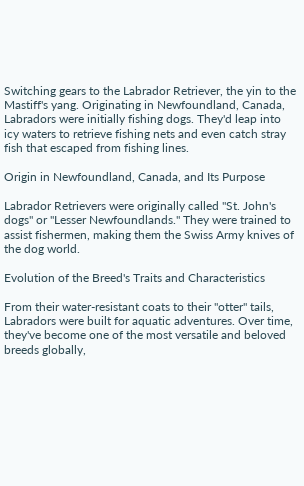Switching gears to the Labrador Retriever, the yin to the Mastiff's yang. Originating in Newfoundland, Canada, Labradors were initially fishing dogs. They'd leap into icy waters to retrieve fishing nets and even catch stray fish that escaped from fishing lines.

Origin in Newfoundland, Canada, and Its Purpose

Labrador Retrievers were originally called "St. John's dogs" or "Lesser Newfoundlands." They were trained to assist fishermen, making them the Swiss Army knives of the dog world.

Evolution of the Breed's Traits and Characteristics

From their water-resistant coats to their "otter" tails, Labradors were built for aquatic adventures. Over time, they've become one of the most versatile and beloved breeds globally,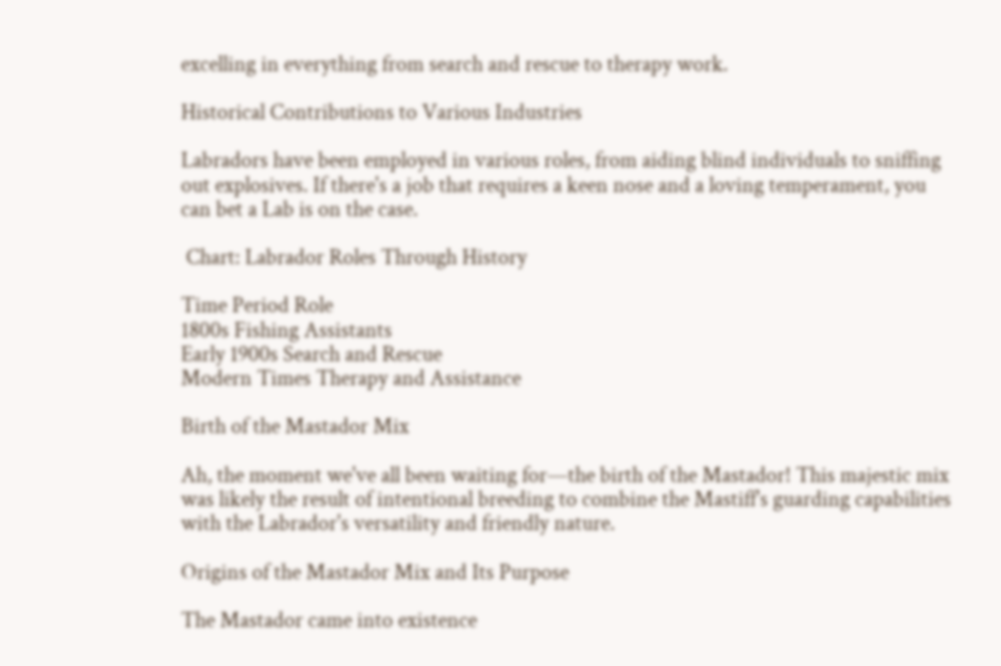excelling in everything from search and rescue to therapy work.

Historical Contributions to Various Industries

Labradors have been employed in various roles, from aiding blind individuals to sniffing out explosives. If there's a job that requires a keen nose and a loving temperament, you can bet a Lab is on the case.

 Chart: Labrador Roles Through History

Time Period Role
1800s Fishing Assistants
Early 1900s Search and Rescue
Modern Times Therapy and Assistance

Birth of the Mastador Mix

Ah, the moment we've all been waiting for—the birth of the Mastador! This majestic mix was likely the result of intentional breeding to combine the Mastiff's guarding capabilities with the Labrador's versatility and friendly nature.

Origins of the Mastador Mix and Its Purpose

The Mastador came into existence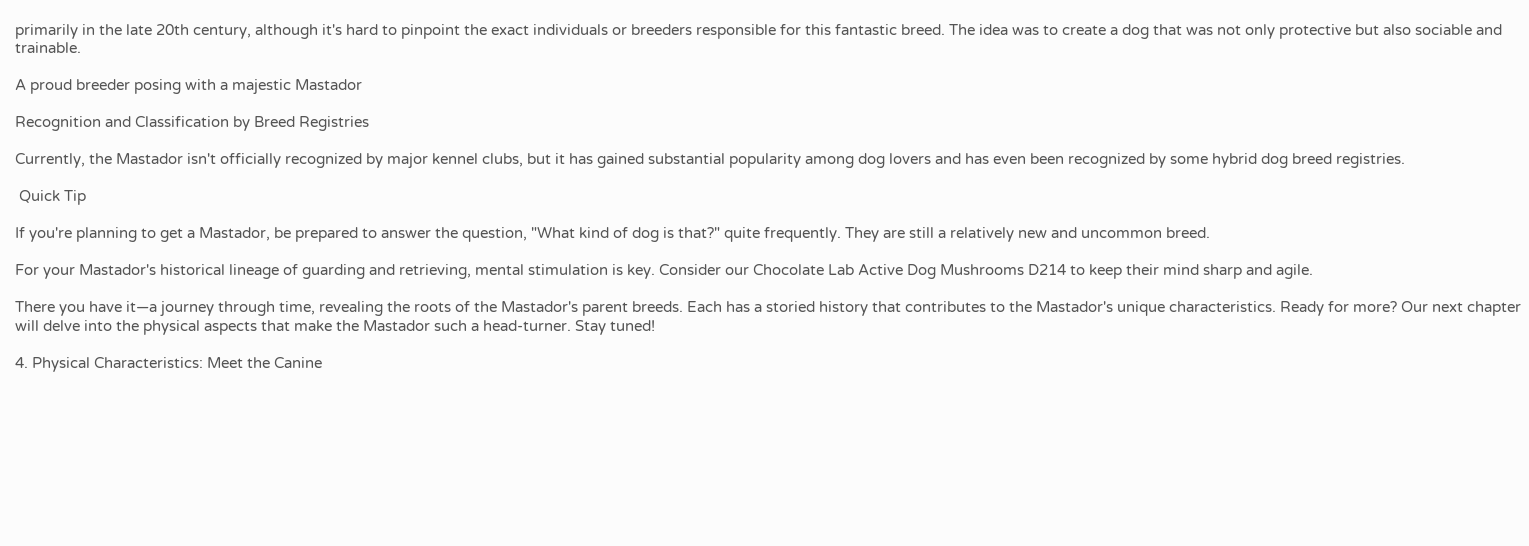primarily in the late 20th century, although it's hard to pinpoint the exact individuals or breeders responsible for this fantastic breed. The idea was to create a dog that was not only protective but also sociable and trainable.

A proud breeder posing with a majestic Mastador

Recognition and Classification by Breed Registries

Currently, the Mastador isn't officially recognized by major kennel clubs, but it has gained substantial popularity among dog lovers and has even been recognized by some hybrid dog breed registries.

 Quick Tip

If you're planning to get a Mastador, be prepared to answer the question, "What kind of dog is that?" quite frequently. They are still a relatively new and uncommon breed.

For your Mastador's historical lineage of guarding and retrieving, mental stimulation is key. Consider our Chocolate Lab Active Dog Mushrooms D214 to keep their mind sharp and agile.

There you have it—a journey through time, revealing the roots of the Mastador's parent breeds. Each has a storied history that contributes to the Mastador's unique characteristics. Ready for more? Our next chapter will delve into the physical aspects that make the Mastador such a head-turner. Stay tuned!

4. Physical Characteristics: Meet the Canine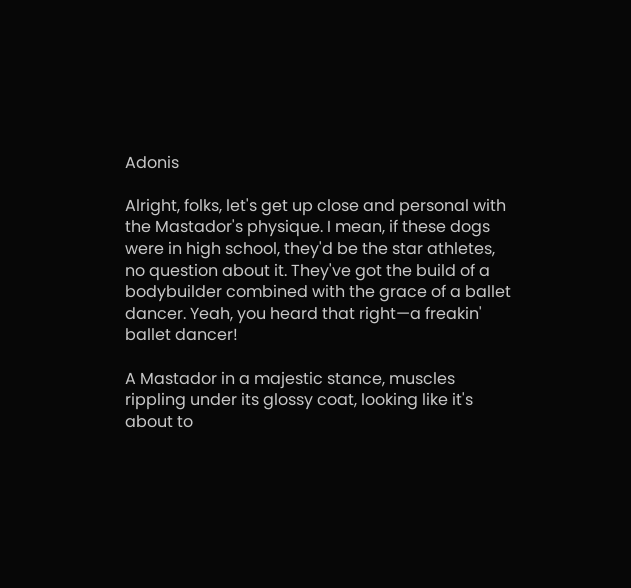Adonis

Alright, folks, let's get up close and personal with the Mastador's physique. I mean, if these dogs were in high school, they'd be the star athletes, no question about it. They've got the build of a bodybuilder combined with the grace of a ballet dancer. Yeah, you heard that right—a freakin' ballet dancer!

A Mastador in a majestic stance, muscles rippling under its glossy coat, looking like it's about to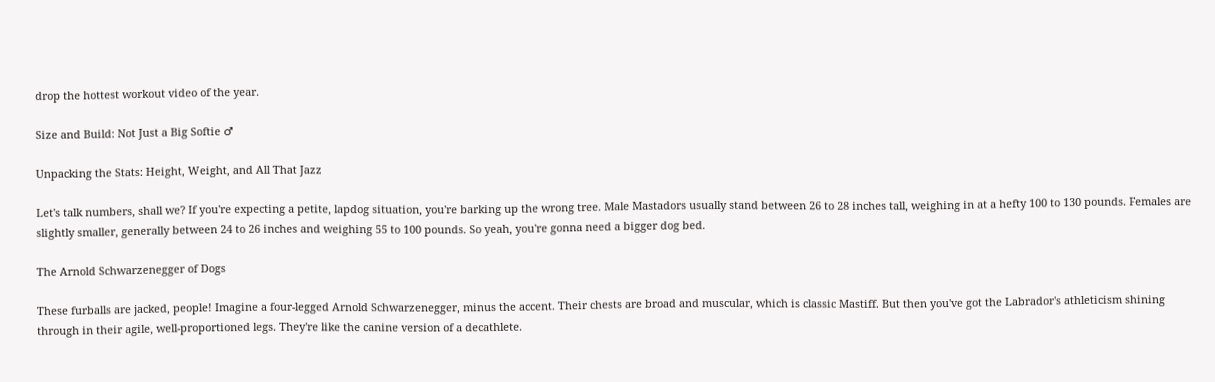drop the hottest workout video of the year.

Size and Build: Not Just a Big Softie ♂

Unpacking the Stats: Height, Weight, and All That Jazz

Let's talk numbers, shall we? If you're expecting a petite, lapdog situation, you're barking up the wrong tree. Male Mastadors usually stand between 26 to 28 inches tall, weighing in at a hefty 100 to 130 pounds. Females are slightly smaller, generally between 24 to 26 inches and weighing 55 to 100 pounds. So yeah, you're gonna need a bigger dog bed.

The Arnold Schwarzenegger of Dogs

These furballs are jacked, people! Imagine a four-legged Arnold Schwarzenegger, minus the accent. Their chests are broad and muscular, which is classic Mastiff. But then you've got the Labrador's athleticism shining through in their agile, well-proportioned legs. They're like the canine version of a decathlete.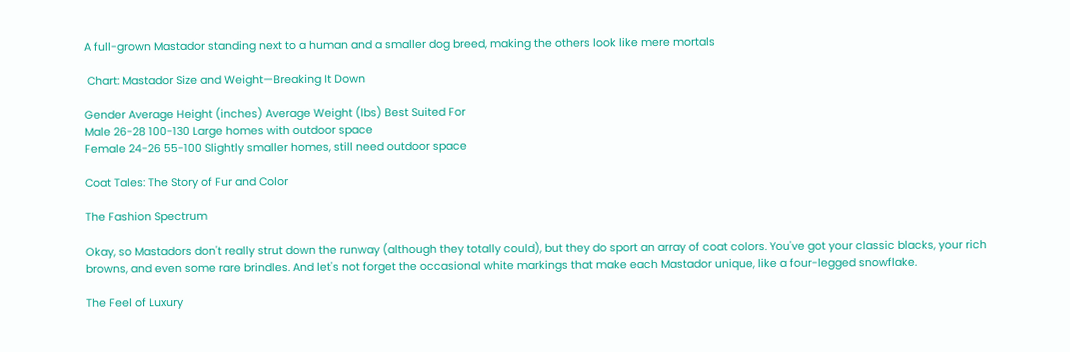A full-grown Mastador standing next to a human and a smaller dog breed, making the others look like mere mortals

 Chart: Mastador Size and Weight—Breaking It Down

Gender Average Height (inches) Average Weight (lbs) Best Suited For
Male 26-28 100-130 Large homes with outdoor space
Female 24-26 55-100 Slightly smaller homes, still need outdoor space

Coat Tales: The Story of Fur and Color

The Fashion Spectrum

Okay, so Mastadors don't really strut down the runway (although they totally could), but they do sport an array of coat colors. You've got your classic blacks, your rich browns, and even some rare brindles. And let's not forget the occasional white markings that make each Mastador unique, like a four-legged snowflake.

The Feel of Luxury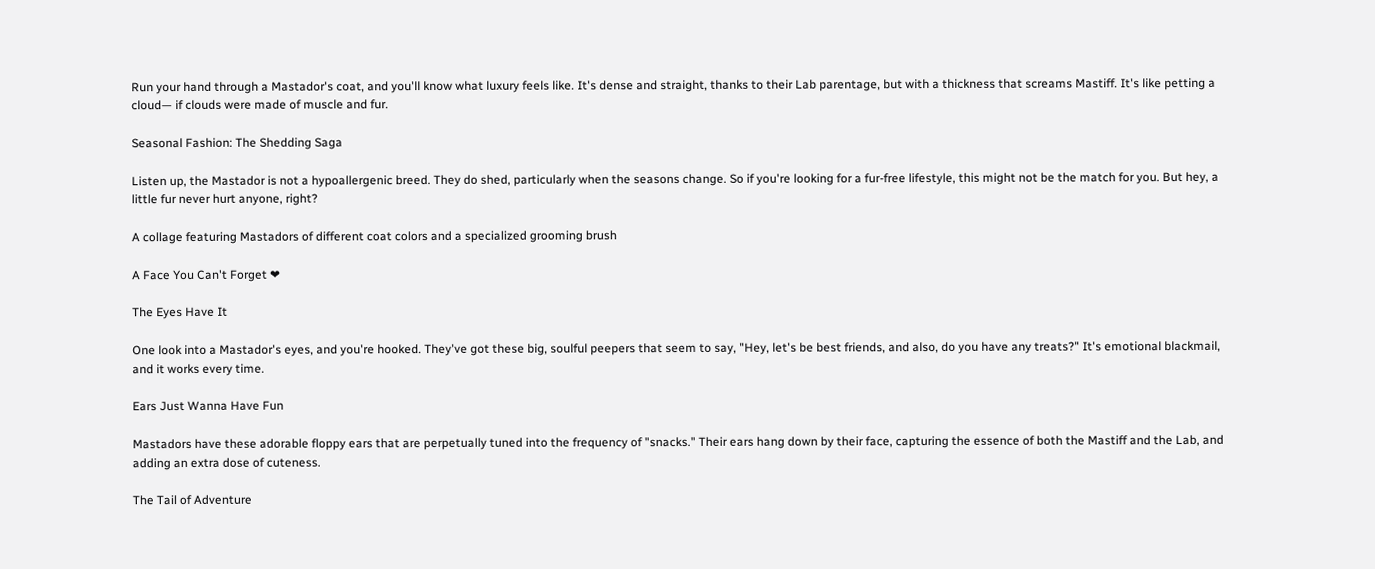Run your hand through a Mastador's coat, and you'll know what luxury feels like. It's dense and straight, thanks to their Lab parentage, but with a thickness that screams Mastiff. It's like petting a cloud— if clouds were made of muscle and fur.

Seasonal Fashion: The Shedding Saga

Listen up, the Mastador is not a hypoallergenic breed. They do shed, particularly when the seasons change. So if you're looking for a fur-free lifestyle, this might not be the match for you. But hey, a little fur never hurt anyone, right?

A collage featuring Mastadors of different coat colors and a specialized grooming brush

A Face You Can't Forget ❤

The Eyes Have It

One look into a Mastador's eyes, and you're hooked. They've got these big, soulful peepers that seem to say, "Hey, let's be best friends, and also, do you have any treats?" It's emotional blackmail, and it works every time.

Ears Just Wanna Have Fun

Mastadors have these adorable floppy ears that are perpetually tuned into the frequency of "snacks." Their ears hang down by their face, capturing the essence of both the Mastiff and the Lab, and adding an extra dose of cuteness.

The Tail of Adventure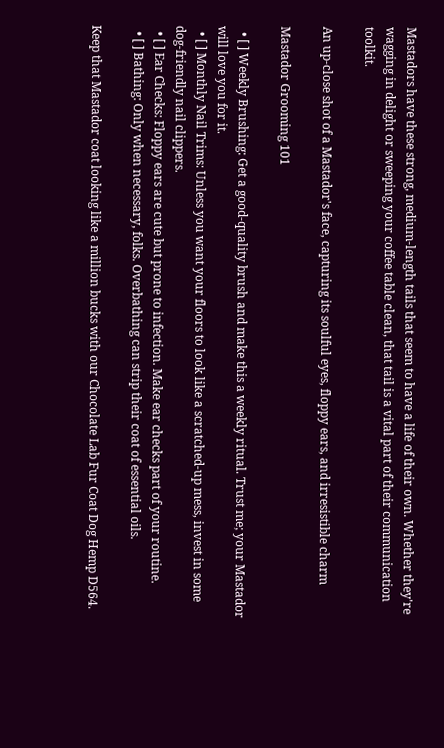Mastadors have these strong, medium-length tails that seem to have a life of their own. Whether they're wagging in delight or sweeping your coffee table clean, that tail is a vital part of their communication toolkit.

An up-close shot of a Mastador's face, capturing its soulful eyes, floppy ears, and irresistible charm

Mastador Grooming 101

  • [ ] Weekly Brushing: Get a good-quality brush and make this a weekly ritual. Trust me; your Mastador will love you for it.
  • [ ] Monthly Nail Trims: Unless you want your floors to look like a scratched-up mess, invest in some dog-friendly nail clippers.
  • [ ] Ear Checks: Floppy ears are cute but prone to infection. Make ear checks part of your routine.
  • [ ] Bathing: Only when necessary, folks. Overbathing can strip their coat of essential oils.

Keep that Mastador coat looking like a million bucks with our Chocolate Lab Fur Coat Dog Hemp D564.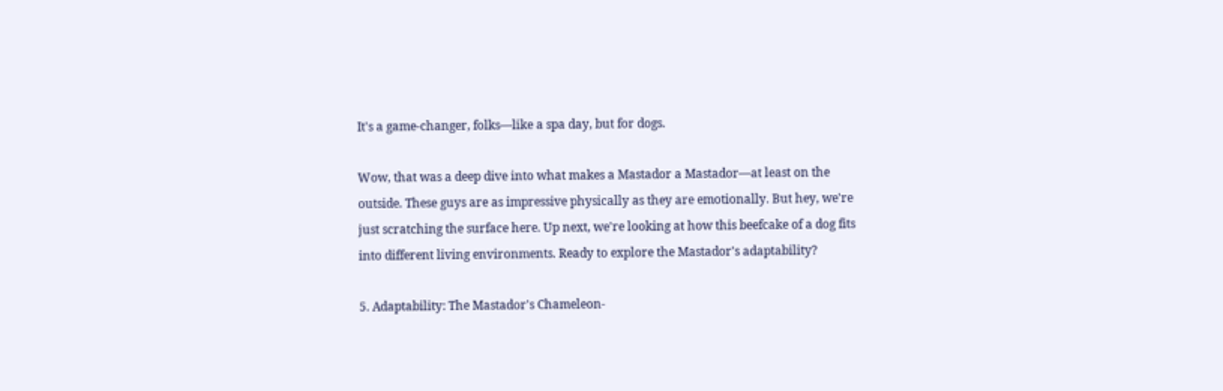It's a game-changer, folks—like a spa day, but for dogs.

Wow, that was a deep dive into what makes a Mastador a Mastador—at least on the outside. These guys are as impressive physically as they are emotionally. But hey, we're just scratching the surface here. Up next, we're looking at how this beefcake of a dog fits into different living environments. Ready to explore the Mastador's adaptability?

5. Adaptability: The Mastador's Chameleon-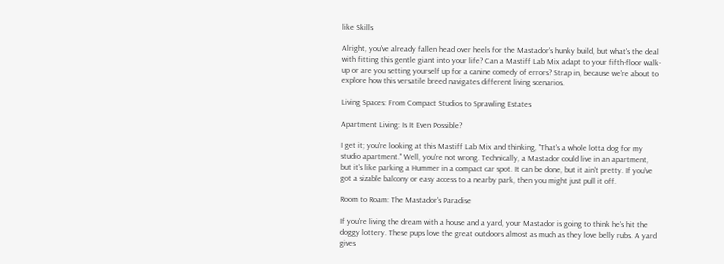like Skills

Alright, you've already fallen head over heels for the Mastador's hunky build, but what's the deal with fitting this gentle giant into your life? Can a Mastiff Lab Mix adapt to your fifth-floor walk-up or are you setting yourself up for a canine comedy of errors? Strap in, because we're about to explore how this versatile breed navigates different living scenarios.

Living Spaces: From Compact Studios to Sprawling Estates

Apartment Living: Is It Even Possible?

I get it; you're looking at this Mastiff Lab Mix and thinking, "That's a whole lotta dog for my studio apartment." Well, you're not wrong. Technically, a Mastador could live in an apartment, but it's like parking a Hummer in a compact car spot. It can be done, but it ain't pretty. If you've got a sizable balcony or easy access to a nearby park, then you might just pull it off.

Room to Roam: The Mastador's Paradise

If you're living the dream with a house and a yard, your Mastador is going to think he's hit the doggy lottery. These pups love the great outdoors almost as much as they love belly rubs. A yard gives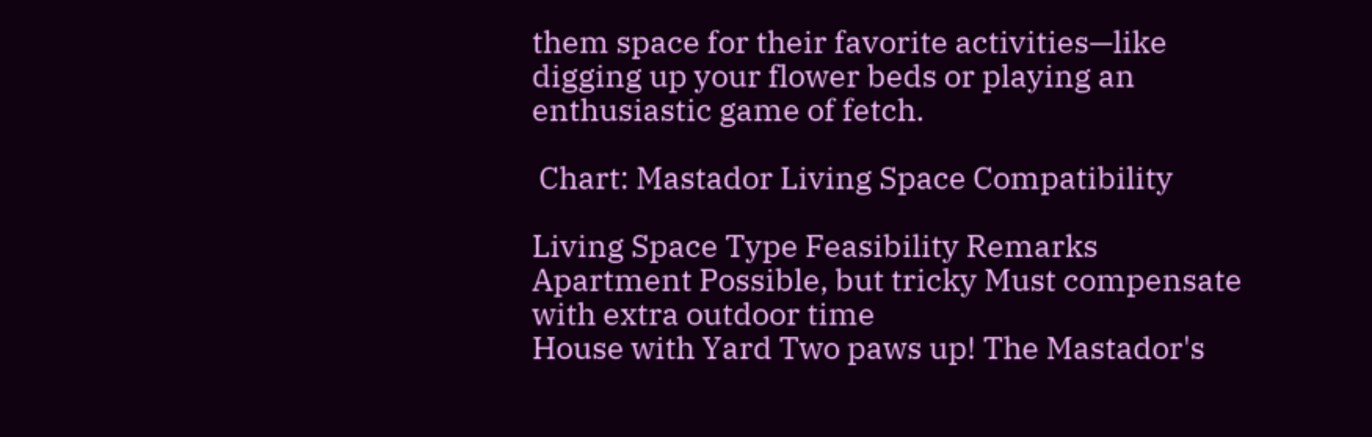them space for their favorite activities—like digging up your flower beds or playing an enthusiastic game of fetch.

 Chart: Mastador Living Space Compatibility

Living Space Type Feasibility Remarks
Apartment Possible, but tricky Must compensate with extra outdoor time
House with Yard Two paws up! The Mastador's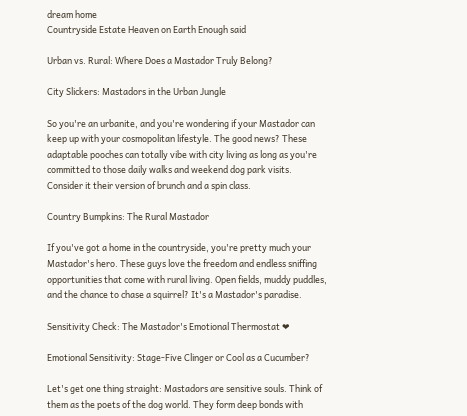dream home
Countryside Estate Heaven on Earth Enough said

Urban vs. Rural: Where Does a Mastador Truly Belong?

City Slickers: Mastadors in the Urban Jungle

So you're an urbanite, and you're wondering if your Mastador can keep up with your cosmopolitan lifestyle. The good news? These adaptable pooches can totally vibe with city living as long as you're committed to those daily walks and weekend dog park visits. Consider it their version of brunch and a spin class.

Country Bumpkins: The Rural Mastador

If you've got a home in the countryside, you're pretty much your Mastador's hero. These guys love the freedom and endless sniffing opportunities that come with rural living. Open fields, muddy puddles, and the chance to chase a squirrel? It's a Mastador's paradise.

Sensitivity Check: The Mastador's Emotional Thermostat ❤

Emotional Sensitivity: Stage-Five Clinger or Cool as a Cucumber?

Let's get one thing straight: Mastadors are sensitive souls. Think of them as the poets of the dog world. They form deep bonds with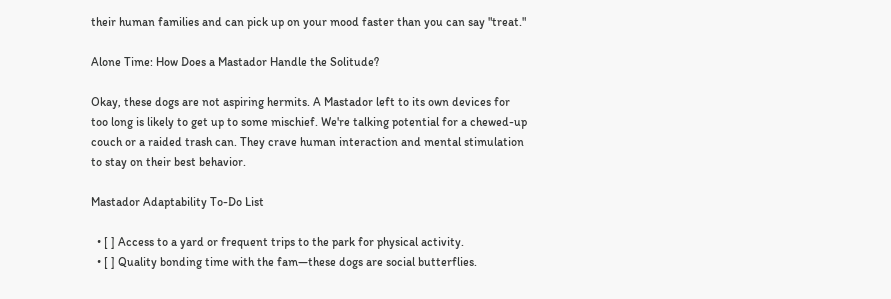their human families and can pick up on your mood faster than you can say "treat."

Alone Time: How Does a Mastador Handle the Solitude?

Okay, these dogs are not aspiring hermits. A Mastador left to its own devices for too long is likely to get up to some mischief. We're talking potential for a chewed-up couch or a raided trash can. They crave human interaction and mental stimulation to stay on their best behavior.

Mastador Adaptability To-Do List

  • [ ] Access to a yard or frequent trips to the park for physical activity.
  • [ ] Quality bonding time with the fam—these dogs are social butterflies.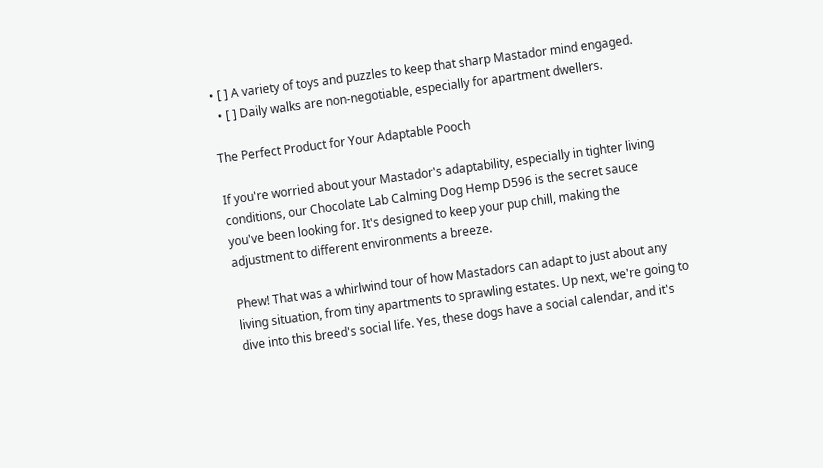• [ ] A variety of toys and puzzles to keep that sharp Mastador mind engaged.
  • [ ] Daily walks are non-negotiable, especially for apartment dwellers.

The Perfect Product for Your Adaptable Pooch

If you're worried about your Mastador's adaptability, especially in tighter living conditions, our Chocolate Lab Calming Dog Hemp D596 is the secret sauce you've been looking for. It's designed to keep your pup chill, making the adjustment to different environments a breeze.

Phew! That was a whirlwind tour of how Mastadors can adapt to just about any living situation, from tiny apartments to sprawling estates. Up next, we're going to dive into this breed's social life. Yes, these dogs have a social calendar, and it's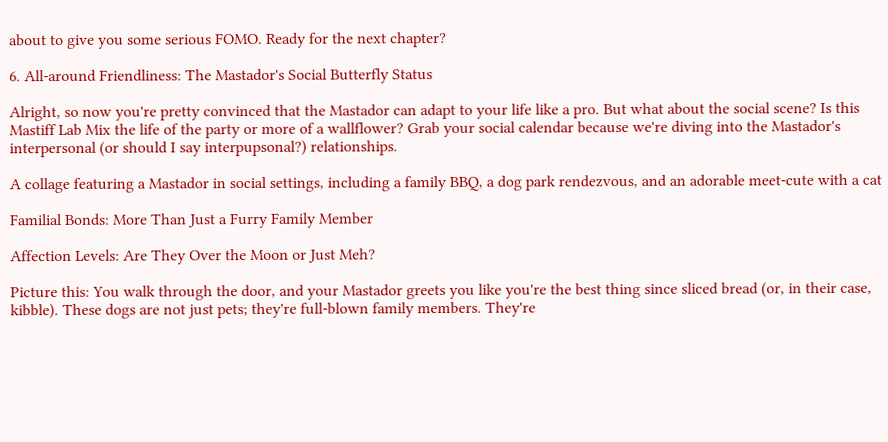about to give you some serious FOMO. Ready for the next chapter?

6. All-around Friendliness: The Mastador's Social Butterfly Status

Alright, so now you're pretty convinced that the Mastador can adapt to your life like a pro. But what about the social scene? Is this Mastiff Lab Mix the life of the party or more of a wallflower? Grab your social calendar because we're diving into the Mastador's interpersonal (or should I say interpupsonal?) relationships.

A collage featuring a Mastador in social settings, including a family BBQ, a dog park rendezvous, and an adorable meet-cute with a cat

Familial Bonds: More Than Just a Furry Family Member

Affection Levels: Are They Over the Moon or Just Meh?

Picture this: You walk through the door, and your Mastador greets you like you're the best thing since sliced bread (or, in their case, kibble). These dogs are not just pets; they're full-blown family members. They're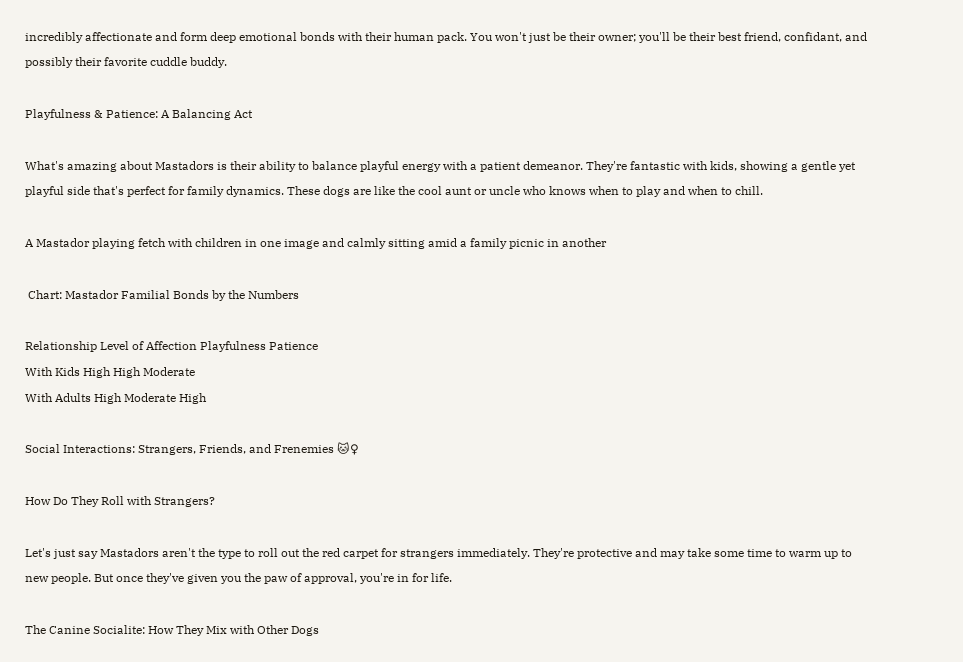incredibly affectionate and form deep emotional bonds with their human pack. You won't just be their owner; you'll be their best friend, confidant, and possibly their favorite cuddle buddy.

Playfulness & Patience: A Balancing Act

What's amazing about Mastadors is their ability to balance playful energy with a patient demeanor. They're fantastic with kids, showing a gentle yet playful side that's perfect for family dynamics. These dogs are like the cool aunt or uncle who knows when to play and when to chill.

A Mastador playing fetch with children in one image and calmly sitting amid a family picnic in another

 Chart: Mastador Familial Bonds by the Numbers

Relationship Level of Affection Playfulness Patience
With Kids High High Moderate
With Adults High Moderate High

Social Interactions: Strangers, Friends, and Frenemies 🐱♀

How Do They Roll with Strangers?

Let's just say Mastadors aren't the type to roll out the red carpet for strangers immediately. They're protective and may take some time to warm up to new people. But once they've given you the paw of approval, you're in for life.

The Canine Socialite: How They Mix with Other Dogs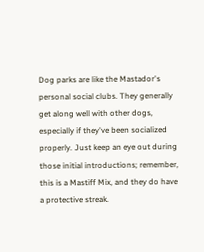Dog parks are like the Mastador's personal social clubs. They generally get along well with other dogs, especially if they've been socialized properly. Just keep an eye out during those initial introductions; remember, this is a Mastiff Mix, and they do have a protective streak.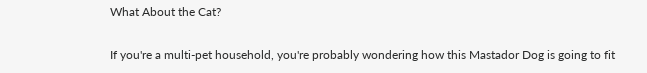What About the Cat?

If you're a multi-pet household, you're probably wondering how this Mastador Dog is going to fit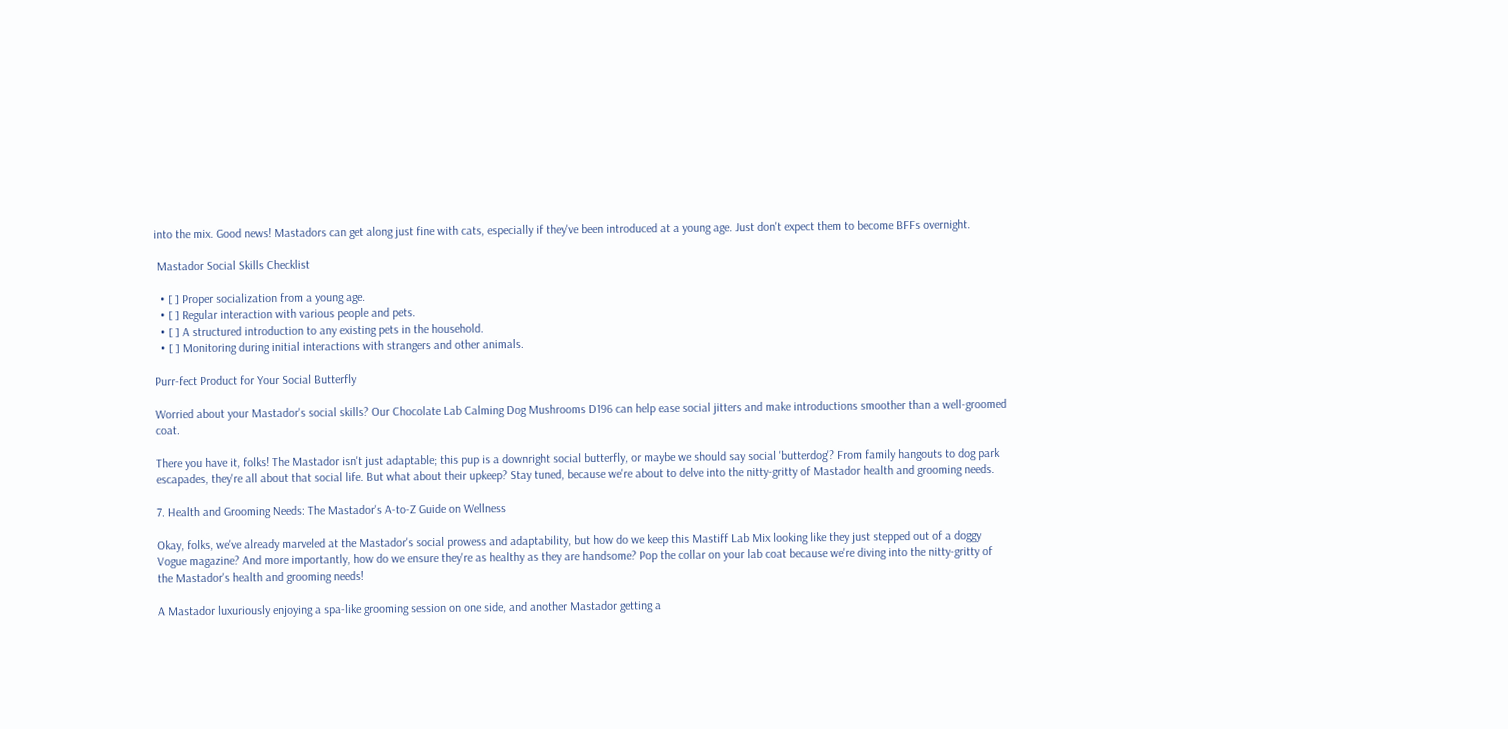into the mix. Good news! Mastadors can get along just fine with cats, especially if they've been introduced at a young age. Just don't expect them to become BFFs overnight.

 Mastador Social Skills Checklist

  • [ ] Proper socialization from a young age.
  • [ ] Regular interaction with various people and pets.
  • [ ] A structured introduction to any existing pets in the household.
  • [ ] Monitoring during initial interactions with strangers and other animals.

Purr-fect Product for Your Social Butterfly

Worried about your Mastador's social skills? Our Chocolate Lab Calming Dog Mushrooms D196 can help ease social jitters and make introductions smoother than a well-groomed coat.

There you have it, folks! The Mastador isn't just adaptable; this pup is a downright social butterfly, or maybe we should say social 'butterdog'? From family hangouts to dog park escapades, they're all about that social life. But what about their upkeep? Stay tuned, because we're about to delve into the nitty-gritty of Mastador health and grooming needs.

7. Health and Grooming Needs: The Mastador's A-to-Z Guide on Wellness

Okay, folks, we've already marveled at the Mastador's social prowess and adaptability, but how do we keep this Mastiff Lab Mix looking like they just stepped out of a doggy Vogue magazine? And more importantly, how do we ensure they're as healthy as they are handsome? Pop the collar on your lab coat because we're diving into the nitty-gritty of the Mastador's health and grooming needs!

A Mastador luxuriously enjoying a spa-like grooming session on one side, and another Mastador getting a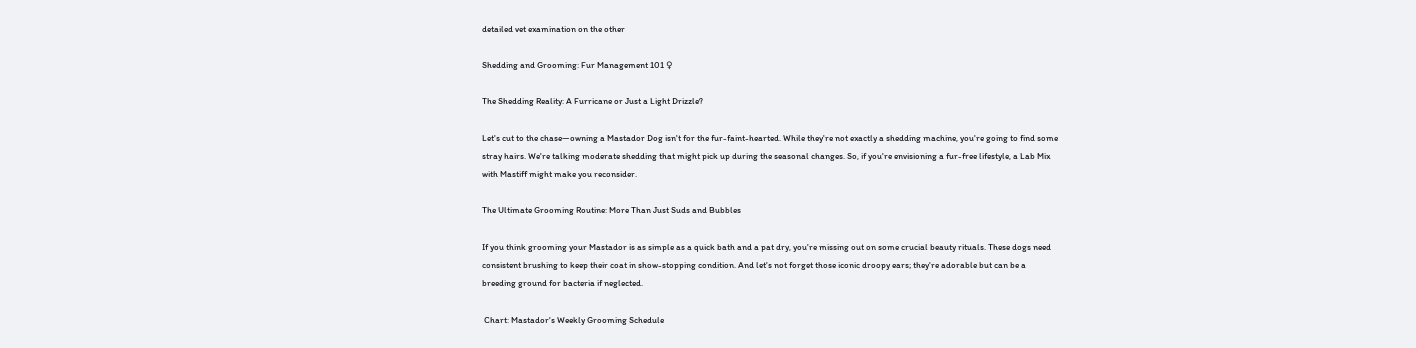detailed vet examination on the other

Shedding and Grooming: Fur Management 101 ♀

The Shedding Reality: A Furricane or Just a Light Drizzle?

Let's cut to the chase—owning a Mastador Dog isn't for the fur-faint-hearted. While they're not exactly a shedding machine, you're going to find some stray hairs. We're talking moderate shedding that might pick up during the seasonal changes. So, if you're envisioning a fur-free lifestyle, a Lab Mix with Mastiff might make you reconsider.

The Ultimate Grooming Routine: More Than Just Suds and Bubbles

If you think grooming your Mastador is as simple as a quick bath and a pat dry, you're missing out on some crucial beauty rituals. These dogs need consistent brushing to keep their coat in show-stopping condition. And let's not forget those iconic droopy ears; they're adorable but can be a breeding ground for bacteria if neglected.

 Chart: Mastador's Weekly Grooming Schedule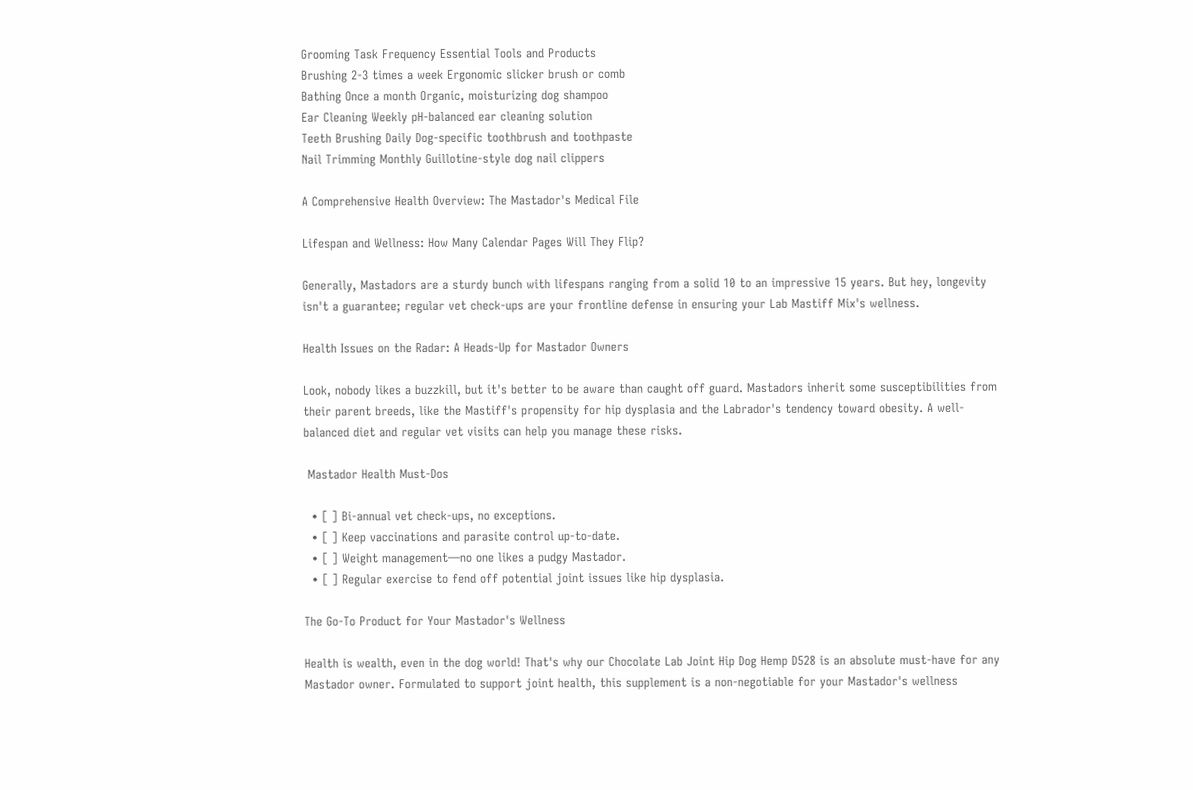Grooming Task Frequency Essential Tools and Products
Brushing 2-3 times a week Ergonomic slicker brush or comb
Bathing Once a month Organic, moisturizing dog shampoo
Ear Cleaning Weekly pH-balanced ear cleaning solution
Teeth Brushing Daily Dog-specific toothbrush and toothpaste
Nail Trimming Monthly Guillotine-style dog nail clippers

A Comprehensive Health Overview: The Mastador's Medical File

Lifespan and Wellness: How Many Calendar Pages Will They Flip?

Generally, Mastadors are a sturdy bunch with lifespans ranging from a solid 10 to an impressive 15 years. But hey, longevity isn't a guarantee; regular vet check-ups are your frontline defense in ensuring your Lab Mastiff Mix's wellness.

Health Issues on the Radar: A Heads-Up for Mastador Owners

Look, nobody likes a buzzkill, but it's better to be aware than caught off guard. Mastadors inherit some susceptibilities from their parent breeds, like the Mastiff's propensity for hip dysplasia and the Labrador's tendency toward obesity. A well-balanced diet and regular vet visits can help you manage these risks.

 Mastador Health Must-Dos

  • [ ] Bi-annual vet check-ups, no exceptions.
  • [ ] Keep vaccinations and parasite control up-to-date.
  • [ ] Weight management—no one likes a pudgy Mastador.
  • [ ] Regular exercise to fend off potential joint issues like hip dysplasia.

The Go-To Product for Your Mastador's Wellness

Health is wealth, even in the dog world! That's why our Chocolate Lab Joint Hip Dog Hemp D528 is an absolute must-have for any Mastador owner. Formulated to support joint health, this supplement is a non-negotiable for your Mastador's wellness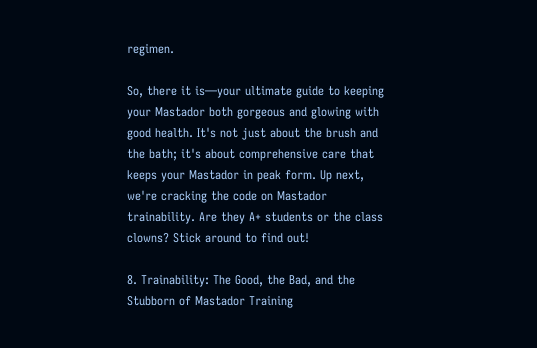regimen.

So, there it is—your ultimate guide to keeping your Mastador both gorgeous and glowing with good health. It's not just about the brush and the bath; it's about comprehensive care that keeps your Mastador in peak form. Up next, we're cracking the code on Mastador trainability. Are they A+ students or the class clowns? Stick around to find out!

8. Trainability: The Good, the Bad, and the Stubborn of Mastador Training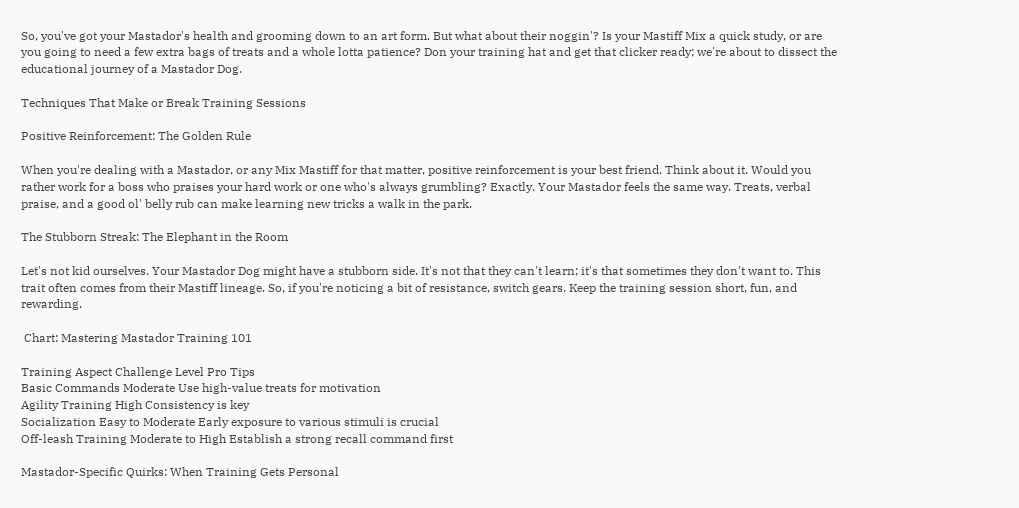So, you've got your Mastador's health and grooming down to an art form. But what about their noggin'? Is your Mastiff Mix a quick study, or are you going to need a few extra bags of treats and a whole lotta patience? Don your training hat and get that clicker ready; we're about to dissect the educational journey of a Mastador Dog.

Techniques That Make or Break Training Sessions

Positive Reinforcement: The Golden Rule

When you're dealing with a Mastador, or any Mix Mastiff for that matter, positive reinforcement is your best friend. Think about it. Would you rather work for a boss who praises your hard work or one who's always grumbling? Exactly. Your Mastador feels the same way. Treats, verbal praise, and a good ol' belly rub can make learning new tricks a walk in the park.

The Stubborn Streak: The Elephant in the Room

Let's not kid ourselves. Your Mastador Dog might have a stubborn side. It's not that they can't learn; it's that sometimes they don't want to. This trait often comes from their Mastiff lineage. So, if you're noticing a bit of resistance, switch gears. Keep the training session short, fun, and rewarding.

 Chart: Mastering Mastador Training 101

Training Aspect Challenge Level Pro Tips
Basic Commands Moderate Use high-value treats for motivation
Agility Training High Consistency is key
Socialization Easy to Moderate Early exposure to various stimuli is crucial
Off-leash Training Moderate to High Establish a strong recall command first

Mastador-Specific Quirks: When Training Gets Personal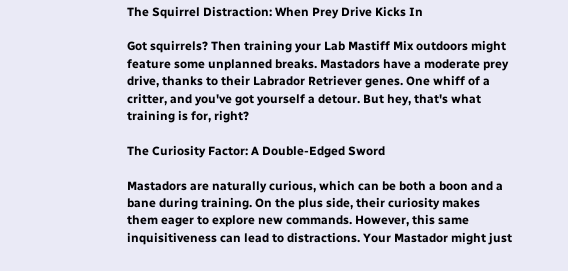The Squirrel Distraction: When Prey Drive Kicks In

Got squirrels? Then training your Lab Mastiff Mix outdoors might feature some unplanned breaks. Mastadors have a moderate prey drive, thanks to their Labrador Retriever genes. One whiff of a critter, and you've got yourself a detour. But hey, that's what training is for, right?

The Curiosity Factor: A Double-Edged Sword

Mastadors are naturally curious, which can be both a boon and a bane during training. On the plus side, their curiosity makes them eager to explore new commands. However, this same inquisitiveness can lead to distractions. Your Mastador might just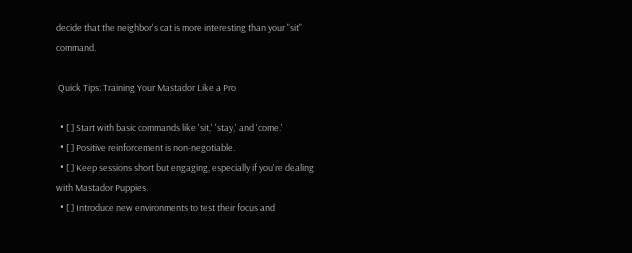decide that the neighbor's cat is more interesting than your "sit" command.

 Quick Tips: Training Your Mastador Like a Pro

  • [ ] Start with basic commands like 'sit,' 'stay,' and 'come.'
  • [ ] Positive reinforcement is non-negotiable.
  • [ ] Keep sessions short but engaging, especially if you're dealing with Mastador Puppies.
  • [ ] Introduce new environments to test their focus and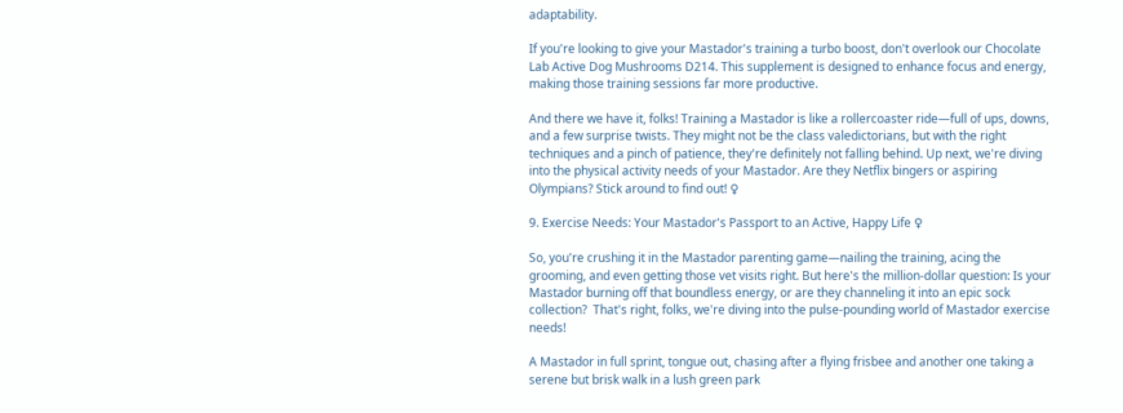adaptability.

If you're looking to give your Mastador's training a turbo boost, don't overlook our Chocolate Lab Active Dog Mushrooms D214. This supplement is designed to enhance focus and energy, making those training sessions far more productive.

And there we have it, folks! Training a Mastador is like a rollercoaster ride—full of ups, downs, and a few surprise twists. They might not be the class valedictorians, but with the right techniques and a pinch of patience, they're definitely not falling behind. Up next, we're diving into the physical activity needs of your Mastador. Are they Netflix bingers or aspiring Olympians? Stick around to find out! ♀

9. Exercise Needs: Your Mastador's Passport to an Active, Happy Life ♀

So, you're crushing it in the Mastador parenting game—nailing the training, acing the grooming, and even getting those vet visits right. But here's the million-dollar question: Is your Mastador burning off that boundless energy, or are they channeling it into an epic sock collection?  That's right, folks, we're diving into the pulse-pounding world of Mastador exercise needs!

A Mastador in full sprint, tongue out, chasing after a flying frisbee and another one taking a serene but brisk walk in a lush green park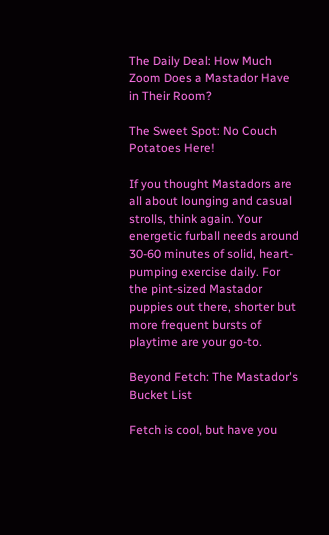The Daily Deal: How Much Zoom Does a Mastador Have in Their Room?

The Sweet Spot: No Couch Potatoes Here!

If you thought Mastadors are all about lounging and casual strolls, think again. Your energetic furball needs around 30-60 minutes of solid, heart-pumping exercise daily. For the pint-sized Mastador puppies out there, shorter but more frequent bursts of playtime are your go-to.

Beyond Fetch: The Mastador's Bucket List

Fetch is cool, but have you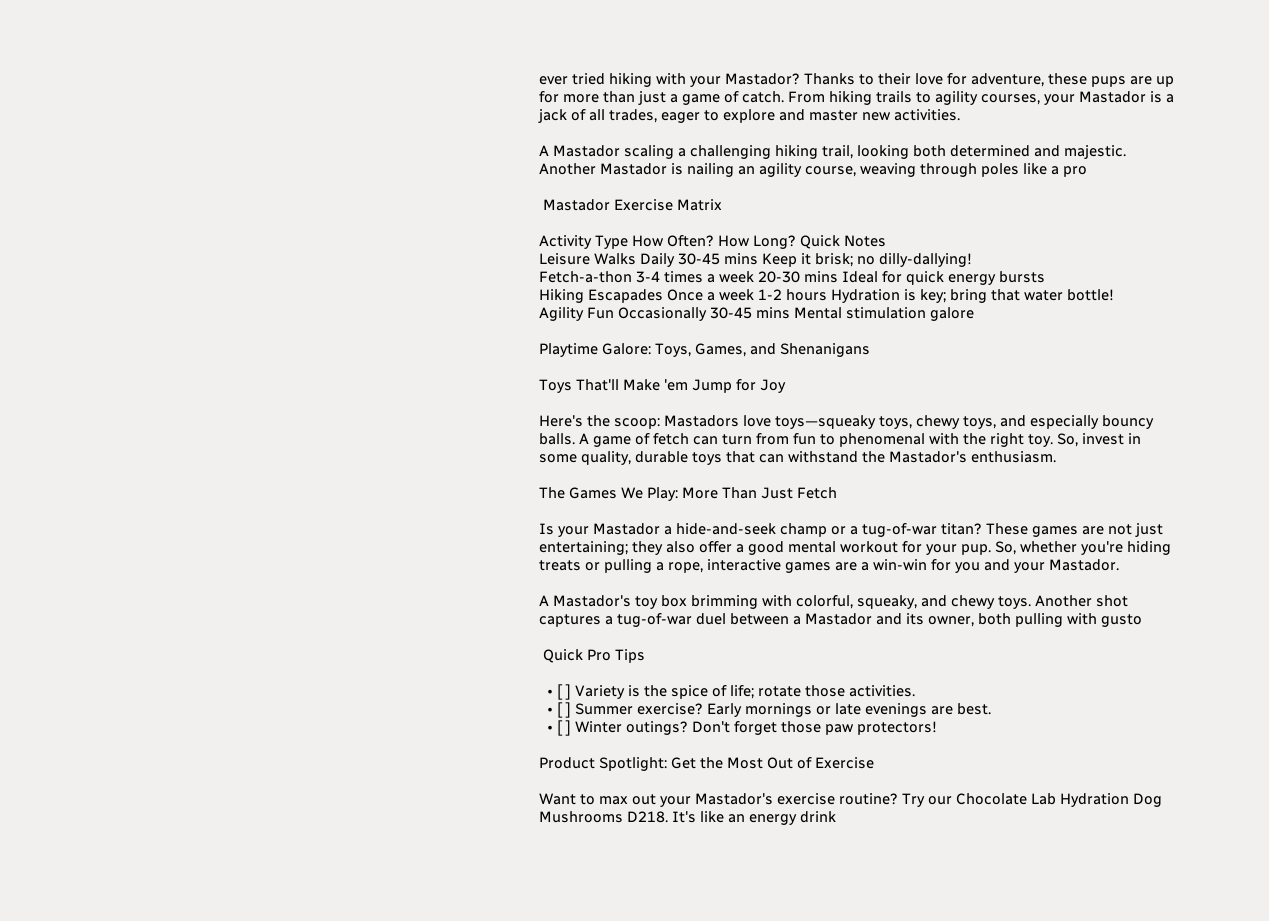ever tried hiking with your Mastador? Thanks to their love for adventure, these pups are up for more than just a game of catch. From hiking trails to agility courses, your Mastador is a jack of all trades, eager to explore and master new activities.

A Mastador scaling a challenging hiking trail, looking both determined and majestic. Another Mastador is nailing an agility course, weaving through poles like a pro

 Mastador Exercise Matrix

Activity Type How Often? How Long? Quick Notes
Leisure Walks Daily 30-45 mins Keep it brisk; no dilly-dallying!
Fetch-a-thon 3-4 times a week 20-30 mins Ideal for quick energy bursts
Hiking Escapades Once a week 1-2 hours Hydration is key; bring that water bottle!
Agility Fun Occasionally 30-45 mins Mental stimulation galore

Playtime Galore: Toys, Games, and Shenanigans

Toys That'll Make 'em Jump for Joy

Here's the scoop: Mastadors love toys—squeaky toys, chewy toys, and especially bouncy balls. A game of fetch can turn from fun to phenomenal with the right toy. So, invest in some quality, durable toys that can withstand the Mastador's enthusiasm.

The Games We Play: More Than Just Fetch

Is your Mastador a hide-and-seek champ or a tug-of-war titan? These games are not just entertaining; they also offer a good mental workout for your pup. So, whether you're hiding treats or pulling a rope, interactive games are a win-win for you and your Mastador.

A Mastador's toy box brimming with colorful, squeaky, and chewy toys. Another shot captures a tug-of-war duel between a Mastador and its owner, both pulling with gusto

 Quick Pro Tips

  • [ ] Variety is the spice of life; rotate those activities.
  • [ ] Summer exercise? Early mornings or late evenings are best.
  • [ ] Winter outings? Don't forget those paw protectors!

Product Spotlight: Get the Most Out of Exercise

Want to max out your Mastador's exercise routine? Try our Chocolate Lab Hydration Dog Mushrooms D218. It's like an energy drink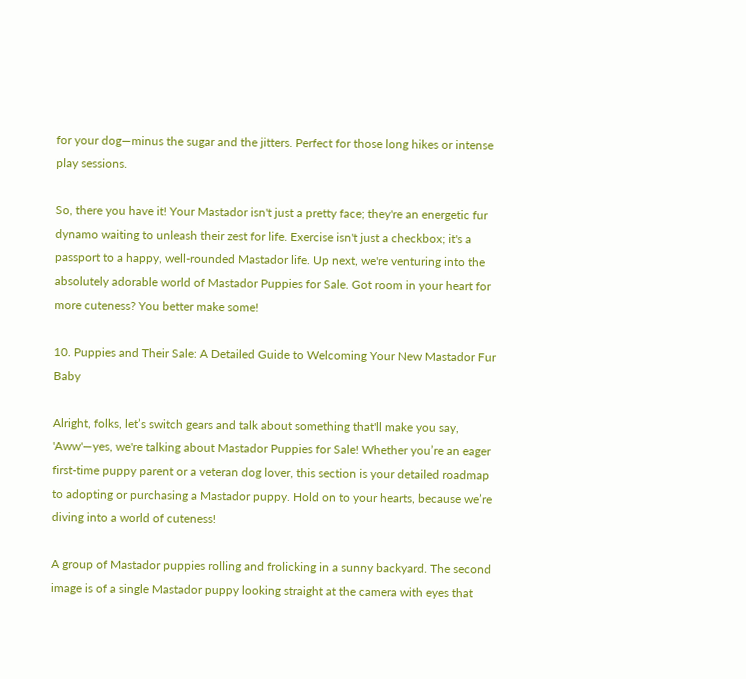for your dog—minus the sugar and the jitters. Perfect for those long hikes or intense play sessions.

So, there you have it! Your Mastador isn't just a pretty face; they're an energetic fur dynamo waiting to unleash their zest for life. Exercise isn't just a checkbox; it's a passport to a happy, well-rounded Mastador life. Up next, we're venturing into the absolutely adorable world of Mastador Puppies for Sale. Got room in your heart for more cuteness? You better make some!

10. Puppies and Their Sale: A Detailed Guide to Welcoming Your New Mastador Fur Baby

Alright, folks, let’s switch gears and talk about something that'll make you say, 'Aww'—yes, we're talking about Mastador Puppies for Sale! Whether you’re an eager first-time puppy parent or a veteran dog lover, this section is your detailed roadmap to adopting or purchasing a Mastador puppy. Hold on to your hearts, because we’re diving into a world of cuteness!

A group of Mastador puppies rolling and frolicking in a sunny backyard. The second image is of a single Mastador puppy looking straight at the camera with eyes that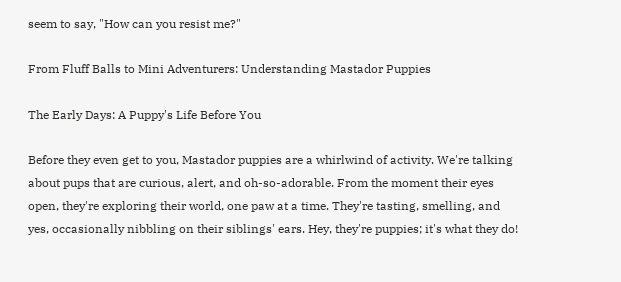seem to say, "How can you resist me?"

From Fluff Balls to Mini Adventurers: Understanding Mastador Puppies

The Early Days: A Puppy's Life Before You

Before they even get to you, Mastador puppies are a whirlwind of activity. We're talking about pups that are curious, alert, and oh-so-adorable. From the moment their eyes open, they're exploring their world, one paw at a time. They're tasting, smelling, and yes, occasionally nibbling on their siblings' ears. Hey, they're puppies; it's what they do!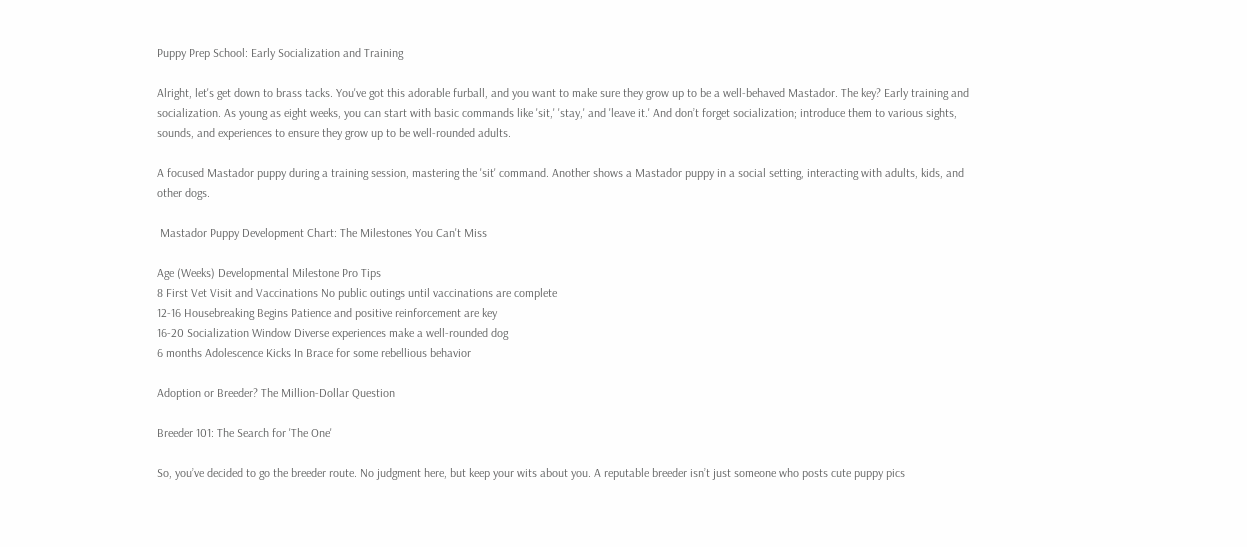Puppy Prep School: Early Socialization and Training

Alright, let's get down to brass tacks. You've got this adorable furball, and you want to make sure they grow up to be a well-behaved Mastador. The key? Early training and socialization. As young as eight weeks, you can start with basic commands like 'sit,' 'stay,' and 'leave it.' And don’t forget socialization; introduce them to various sights, sounds, and experiences to ensure they grow up to be well-rounded adults.

A focused Mastador puppy during a training session, mastering the 'sit' command. Another shows a Mastador puppy in a social setting, interacting with adults, kids, and other dogs.

 Mastador Puppy Development Chart: The Milestones You Can't Miss

Age (Weeks) Developmental Milestone Pro Tips
8 First Vet Visit and Vaccinations No public outings until vaccinations are complete
12-16 Housebreaking Begins Patience and positive reinforcement are key
16-20 Socialization Window Diverse experiences make a well-rounded dog
6 months Adolescence Kicks In Brace for some rebellious behavior

Adoption or Breeder? The Million-Dollar Question

Breeder 101: The Search for 'The One'

So, you’ve decided to go the breeder route. No judgment here, but keep your wits about you. A reputable breeder isn’t just someone who posts cute puppy pics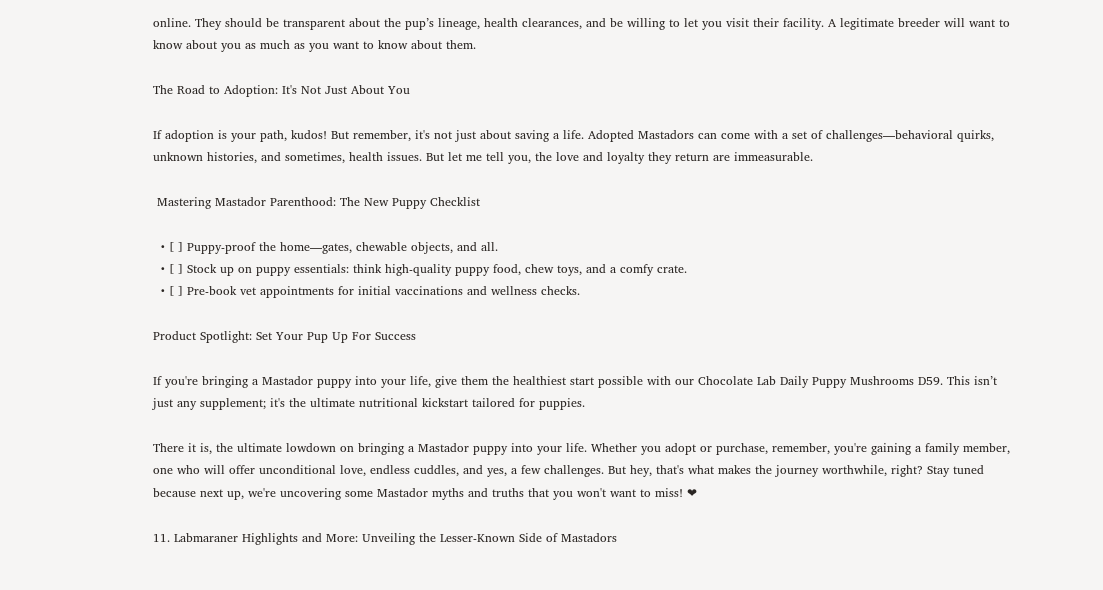online. They should be transparent about the pup’s lineage, health clearances, and be willing to let you visit their facility. A legitimate breeder will want to know about you as much as you want to know about them.

The Road to Adoption: It's Not Just About You

If adoption is your path, kudos! But remember, it's not just about saving a life. Adopted Mastadors can come with a set of challenges—behavioral quirks, unknown histories, and sometimes, health issues. But let me tell you, the love and loyalty they return are immeasurable.

 Mastering Mastador Parenthood: The New Puppy Checklist

  • [ ] Puppy-proof the home—gates, chewable objects, and all.
  • [ ] Stock up on puppy essentials: think high-quality puppy food, chew toys, and a comfy crate.
  • [ ] Pre-book vet appointments for initial vaccinations and wellness checks.

Product Spotlight: Set Your Pup Up For Success

If you're bringing a Mastador puppy into your life, give them the healthiest start possible with our Chocolate Lab Daily Puppy Mushrooms D59. This isn’t just any supplement; it's the ultimate nutritional kickstart tailored for puppies.

There it is, the ultimate lowdown on bringing a Mastador puppy into your life. Whether you adopt or purchase, remember, you're gaining a family member, one who will offer unconditional love, endless cuddles, and yes, a few challenges. But hey, that's what makes the journey worthwhile, right? Stay tuned because next up, we're uncovering some Mastador myths and truths that you won't want to miss! ❤

11. Labmaraner Highlights and More: Unveiling the Lesser-Known Side of Mastadors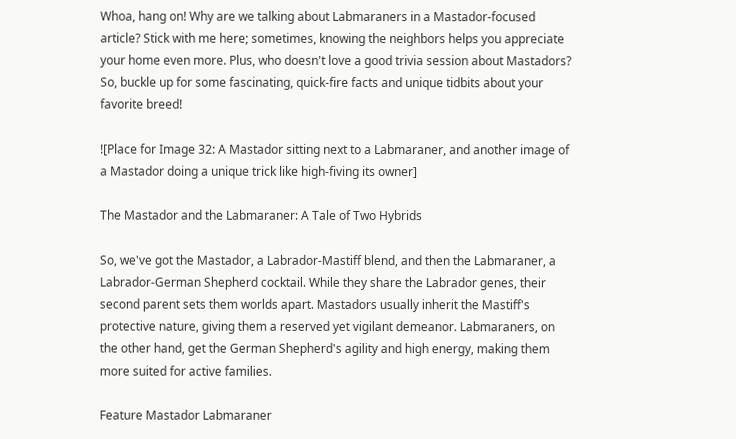Whoa, hang on! Why are we talking about Labmaraners in a Mastador-focused article? Stick with me here; sometimes, knowing the neighbors helps you appreciate your home even more. Plus, who doesn't love a good trivia session about Mastadors? So, buckle up for some fascinating, quick-fire facts and unique tidbits about your favorite breed!

![Place for Image 32: A Mastador sitting next to a Labmaraner, and another image of a Mastador doing a unique trick like high-fiving its owner]

The Mastador and the Labmaraner: A Tale of Two Hybrids

So, we've got the Mastador, a Labrador-Mastiff blend, and then the Labmaraner, a Labrador-German Shepherd cocktail. While they share the Labrador genes, their second parent sets them worlds apart. Mastadors usually inherit the Mastiff's protective nature, giving them a reserved yet vigilant demeanor. Labmaraners, on the other hand, get the German Shepherd's agility and high energy, making them more suited for active families.

Feature Mastador Labmaraner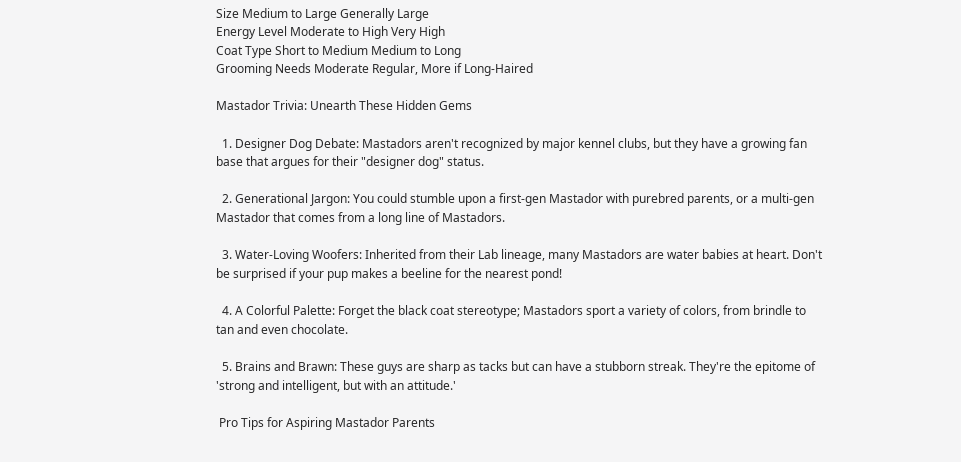Size Medium to Large Generally Large
Energy Level Moderate to High Very High
Coat Type Short to Medium Medium to Long
Grooming Needs Moderate Regular, More if Long-Haired

Mastador Trivia: Unearth These Hidden Gems

  1. Designer Dog Debate: Mastadors aren't recognized by major kennel clubs, but they have a growing fan base that argues for their "designer dog" status.

  2. Generational Jargon: You could stumble upon a first-gen Mastador with purebred parents, or a multi-gen Mastador that comes from a long line of Mastadors.

  3. Water-Loving Woofers: Inherited from their Lab lineage, many Mastadors are water babies at heart. Don't be surprised if your pup makes a beeline for the nearest pond!

  4. A Colorful Palette: Forget the black coat stereotype; Mastadors sport a variety of colors, from brindle to tan and even chocolate.

  5. Brains and Brawn: These guys are sharp as tacks but can have a stubborn streak. They're the epitome of 'strong and intelligent, but with an attitude.'

 Pro Tips for Aspiring Mastador Parents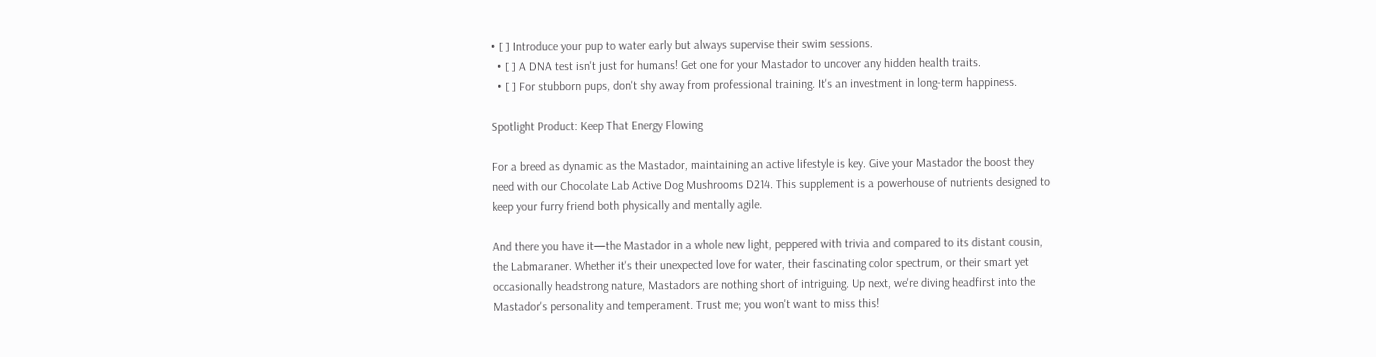• [ ] Introduce your pup to water early but always supervise their swim sessions.
  • [ ] A DNA test isn't just for humans! Get one for your Mastador to uncover any hidden health traits.
  • [ ] For stubborn pups, don't shy away from professional training. It's an investment in long-term happiness.

Spotlight Product: Keep That Energy Flowing

For a breed as dynamic as the Mastador, maintaining an active lifestyle is key. Give your Mastador the boost they need with our Chocolate Lab Active Dog Mushrooms D214. This supplement is a powerhouse of nutrients designed to keep your furry friend both physically and mentally agile.

And there you have it—the Mastador in a whole new light, peppered with trivia and compared to its distant cousin, the Labmaraner. Whether it's their unexpected love for water, their fascinating color spectrum, or their smart yet occasionally headstrong nature, Mastadors are nothing short of intriguing. Up next, we're diving headfirst into the Mastador's personality and temperament. Trust me; you won't want to miss this!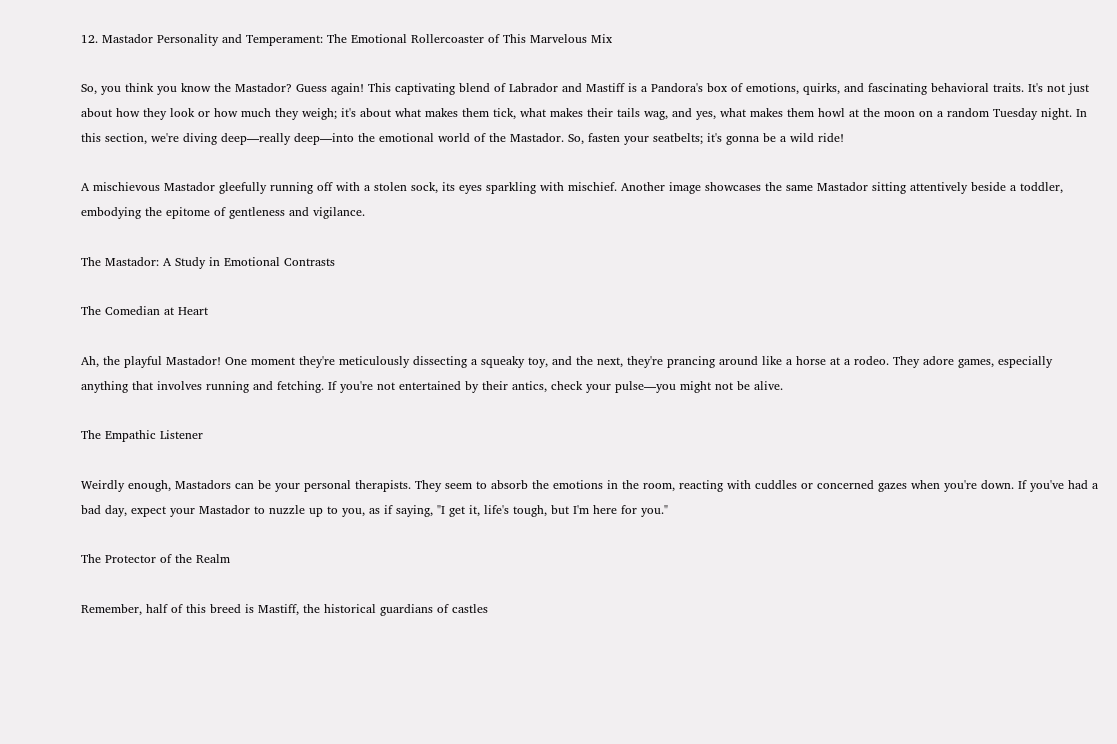12. Mastador Personality and Temperament: The Emotional Rollercoaster of This Marvelous Mix

So, you think you know the Mastador? Guess again! This captivating blend of Labrador and Mastiff is a Pandora's box of emotions, quirks, and fascinating behavioral traits. It's not just about how they look or how much they weigh; it's about what makes them tick, what makes their tails wag, and yes, what makes them howl at the moon on a random Tuesday night. In this section, we're diving deep—really deep—into the emotional world of the Mastador. So, fasten your seatbelts; it's gonna be a wild ride!

A mischievous Mastador gleefully running off with a stolen sock, its eyes sparkling with mischief. Another image showcases the same Mastador sitting attentively beside a toddler, embodying the epitome of gentleness and vigilance.

The Mastador: A Study in Emotional Contrasts

The Comedian at Heart

Ah, the playful Mastador! One moment they're meticulously dissecting a squeaky toy, and the next, they're prancing around like a horse at a rodeo. They adore games, especially anything that involves running and fetching. If you're not entertained by their antics, check your pulse—you might not be alive.

The Empathic Listener

Weirdly enough, Mastadors can be your personal therapists. They seem to absorb the emotions in the room, reacting with cuddles or concerned gazes when you're down. If you've had a bad day, expect your Mastador to nuzzle up to you, as if saying, "I get it, life's tough, but I'm here for you."

The Protector of the Realm

Remember, half of this breed is Mastiff, the historical guardians of castles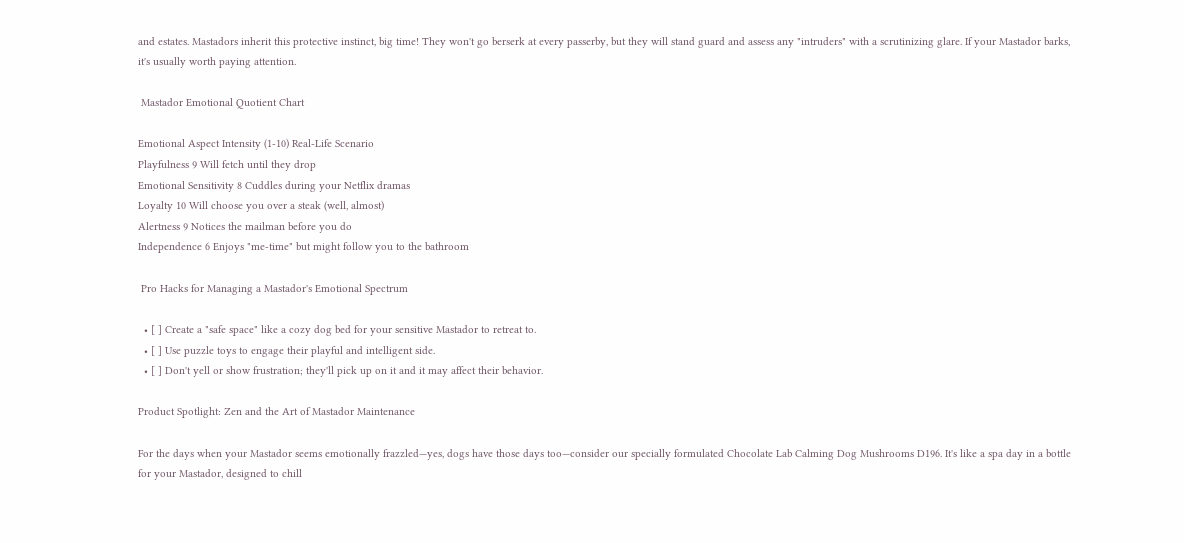and estates. Mastadors inherit this protective instinct, big time! They won't go berserk at every passerby, but they will stand guard and assess any "intruders" with a scrutinizing glare. If your Mastador barks, it's usually worth paying attention.

 Mastador Emotional Quotient Chart

Emotional Aspect Intensity (1-10) Real-Life Scenario
Playfulness 9 Will fetch until they drop
Emotional Sensitivity 8 Cuddles during your Netflix dramas
Loyalty 10 Will choose you over a steak (well, almost)
Alertness 9 Notices the mailman before you do
Independence 6 Enjoys "me-time" but might follow you to the bathroom

 Pro Hacks for Managing a Mastador's Emotional Spectrum

  • [ ] Create a "safe space" like a cozy dog bed for your sensitive Mastador to retreat to.
  • [ ] Use puzzle toys to engage their playful and intelligent side.
  • [ ] Don't yell or show frustration; they'll pick up on it and it may affect their behavior.

Product Spotlight: Zen and the Art of Mastador Maintenance

For the days when your Mastador seems emotionally frazzled—yes, dogs have those days too—consider our specially formulated Chocolate Lab Calming Dog Mushrooms D196. It's like a spa day in a bottle for your Mastador, designed to chill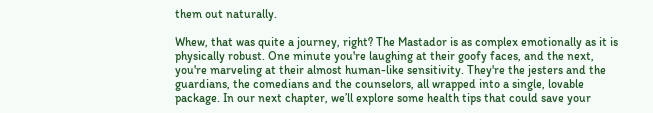them out naturally.

Whew, that was quite a journey, right? The Mastador is as complex emotionally as it is physically robust. One minute you're laughing at their goofy faces, and the next, you're marveling at their almost human-like sensitivity. They're the jesters and the guardians, the comedians and the counselors, all wrapped into a single, lovable package. In our next chapter, we’ll explore some health tips that could save your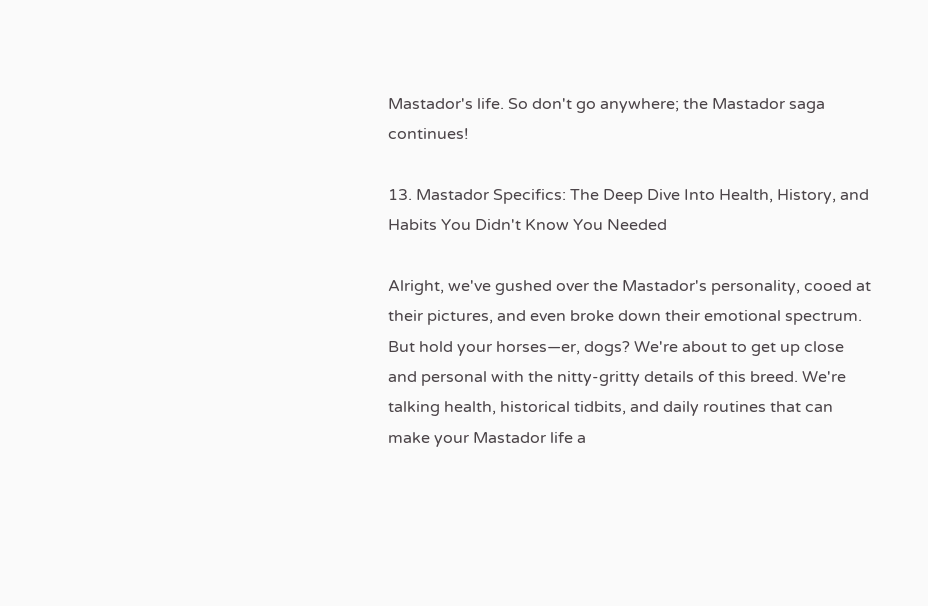Mastador's life. So don't go anywhere; the Mastador saga continues!

13. Mastador Specifics: The Deep Dive Into Health, History, and Habits You Didn't Know You Needed

Alright, we've gushed over the Mastador's personality, cooed at their pictures, and even broke down their emotional spectrum. But hold your horses—er, dogs? We're about to get up close and personal with the nitty-gritty details of this breed. We're talking health, historical tidbits, and daily routines that can make your Mastador life a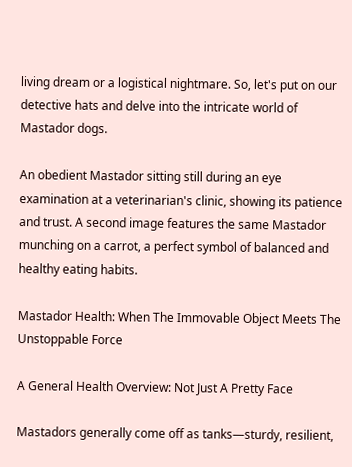living dream or a logistical nightmare. So, let's put on our detective hats and delve into the intricate world of Mastador dogs.

An obedient Mastador sitting still during an eye examination at a veterinarian's clinic, showing its patience and trust. A second image features the same Mastador munching on a carrot, a perfect symbol of balanced and healthy eating habits.

Mastador Health: When The Immovable Object Meets The Unstoppable Force

A General Health Overview: Not Just A Pretty Face

Mastadors generally come off as tanks—sturdy, resilient,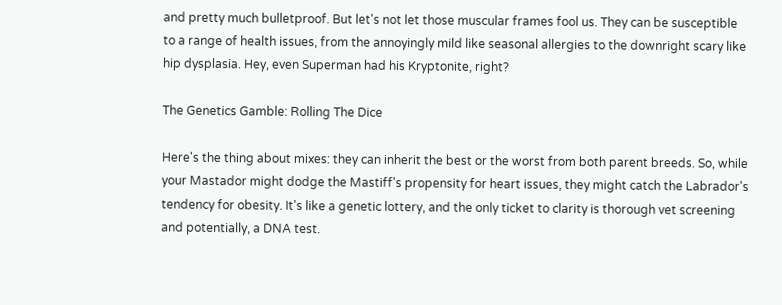and pretty much bulletproof. But let's not let those muscular frames fool us. They can be susceptible to a range of health issues, from the annoyingly mild like seasonal allergies to the downright scary like hip dysplasia. Hey, even Superman had his Kryptonite, right?

The Genetics Gamble: Rolling The Dice

Here's the thing about mixes: they can inherit the best or the worst from both parent breeds. So, while your Mastador might dodge the Mastiff's propensity for heart issues, they might catch the Labrador's tendency for obesity. It's like a genetic lottery, and the only ticket to clarity is thorough vet screening and potentially, a DNA test.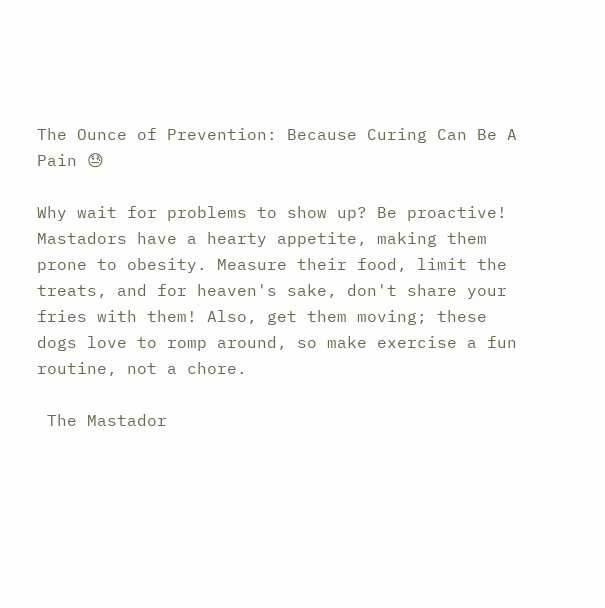The Ounce of Prevention: Because Curing Can Be A Pain 😓

Why wait for problems to show up? Be proactive! Mastadors have a hearty appetite, making them prone to obesity. Measure their food, limit the treats, and for heaven's sake, don't share your fries with them! Also, get them moving; these dogs love to romp around, so make exercise a fun routine, not a chore.

 The Mastador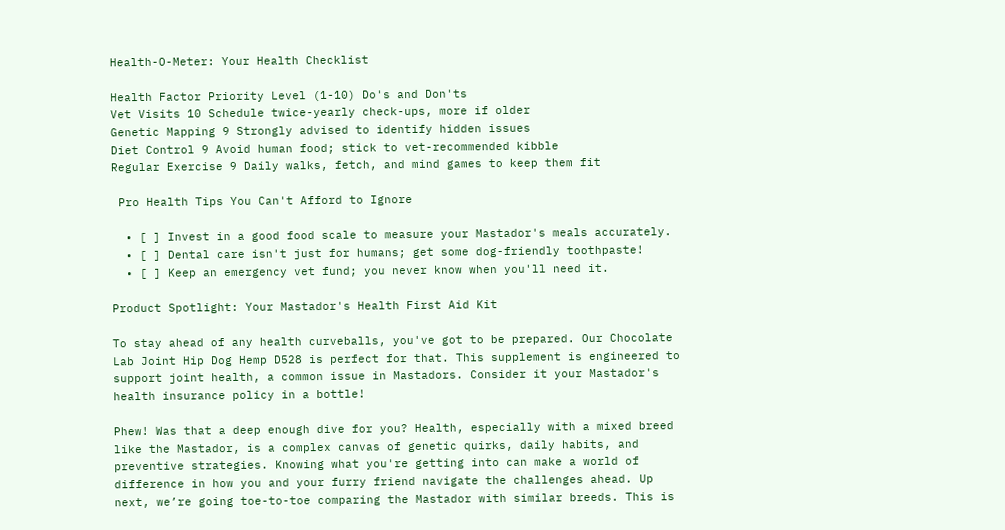Health-O-Meter: Your Health Checklist

Health Factor Priority Level (1-10) Do's and Don'ts
Vet Visits 10 Schedule twice-yearly check-ups, more if older
Genetic Mapping 9 Strongly advised to identify hidden issues
Diet Control 9 Avoid human food; stick to vet-recommended kibble
Regular Exercise 9 Daily walks, fetch, and mind games to keep them fit

 Pro Health Tips You Can't Afford to Ignore

  • [ ] Invest in a good food scale to measure your Mastador's meals accurately.
  • [ ] Dental care isn't just for humans; get some dog-friendly toothpaste!
  • [ ] Keep an emergency vet fund; you never know when you'll need it.

Product Spotlight: Your Mastador's Health First Aid Kit

To stay ahead of any health curveballs, you've got to be prepared. Our Chocolate Lab Joint Hip Dog Hemp D528 is perfect for that. This supplement is engineered to support joint health, a common issue in Mastadors. Consider it your Mastador's health insurance policy in a bottle!

Phew! Was that a deep enough dive for you? Health, especially with a mixed breed like the Mastador, is a complex canvas of genetic quirks, daily habits, and preventive strategies. Knowing what you're getting into can make a world of difference in how you and your furry friend navigate the challenges ahead. Up next, we’re going toe-to-toe comparing the Mastador with similar breeds. This is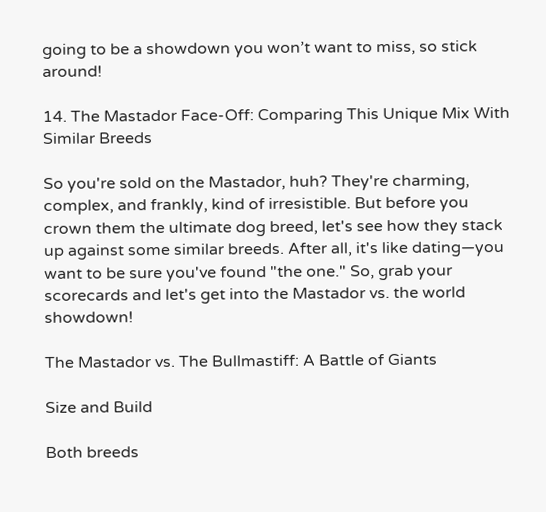going to be a showdown you won’t want to miss, so stick around!

14. The Mastador Face-Off: Comparing This Unique Mix With Similar Breeds

So you're sold on the Mastador, huh? They're charming, complex, and frankly, kind of irresistible. But before you crown them the ultimate dog breed, let's see how they stack up against some similar breeds. After all, it's like dating—you want to be sure you've found "the one." So, grab your scorecards and let's get into the Mastador vs. the world showdown!

The Mastador vs. The Bullmastiff: A Battle of Giants

Size and Build

Both breeds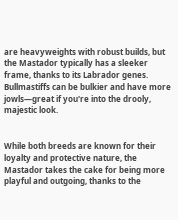are heavyweights with robust builds, but the Mastador typically has a sleeker frame, thanks to its Labrador genes. Bullmastiffs can be bulkier and have more jowls—great if you're into the drooly, majestic look.


While both breeds are known for their loyalty and protective nature, the Mastador takes the cake for being more playful and outgoing, thanks to the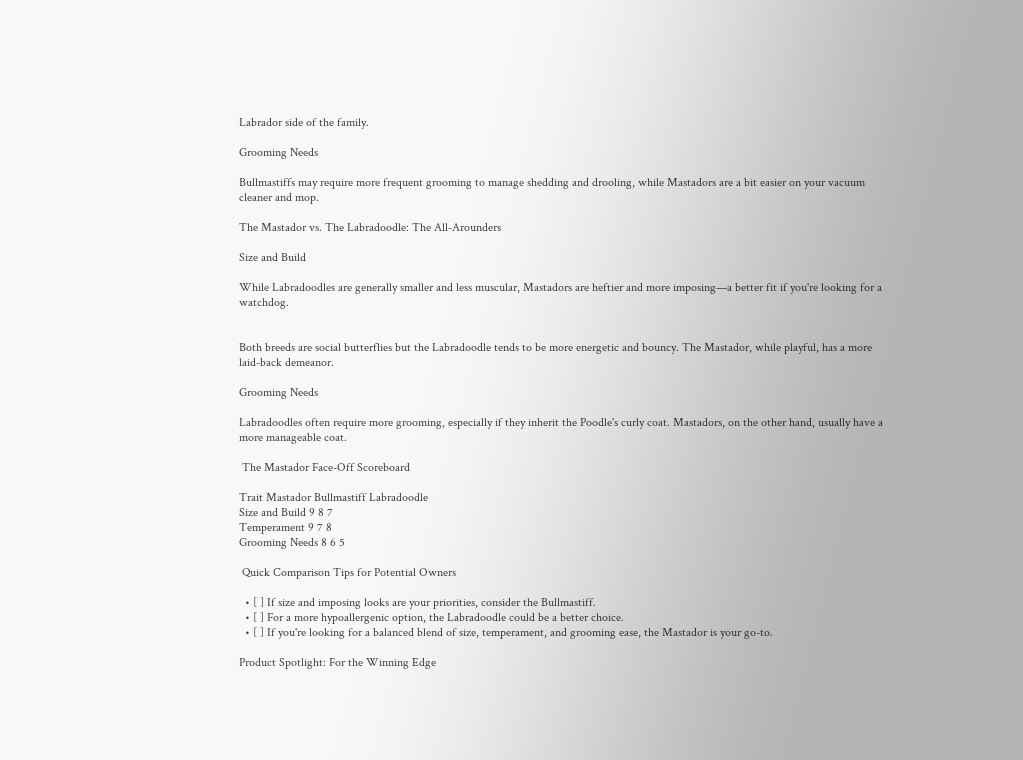Labrador side of the family.

Grooming Needs

Bullmastiffs may require more frequent grooming to manage shedding and drooling, while Mastadors are a bit easier on your vacuum cleaner and mop.

The Mastador vs. The Labradoodle: The All-Arounders

Size and Build

While Labradoodles are generally smaller and less muscular, Mastadors are heftier and more imposing—a better fit if you're looking for a watchdog.


Both breeds are social butterflies but the Labradoodle tends to be more energetic and bouncy. The Mastador, while playful, has a more laid-back demeanor.

Grooming Needs

Labradoodles often require more grooming, especially if they inherit the Poodle's curly coat. Mastadors, on the other hand, usually have a more manageable coat.

 The Mastador Face-Off Scoreboard

Trait Mastador Bullmastiff Labradoodle
Size and Build 9 8 7
Temperament 9 7 8
Grooming Needs 8 6 5

 Quick Comparison Tips for Potential Owners

  • [ ] If size and imposing looks are your priorities, consider the Bullmastiff.
  • [ ] For a more hypoallergenic option, the Labradoodle could be a better choice.
  • [ ] If you're looking for a balanced blend of size, temperament, and grooming ease, the Mastador is your go-to.

Product Spotlight: For the Winning Edge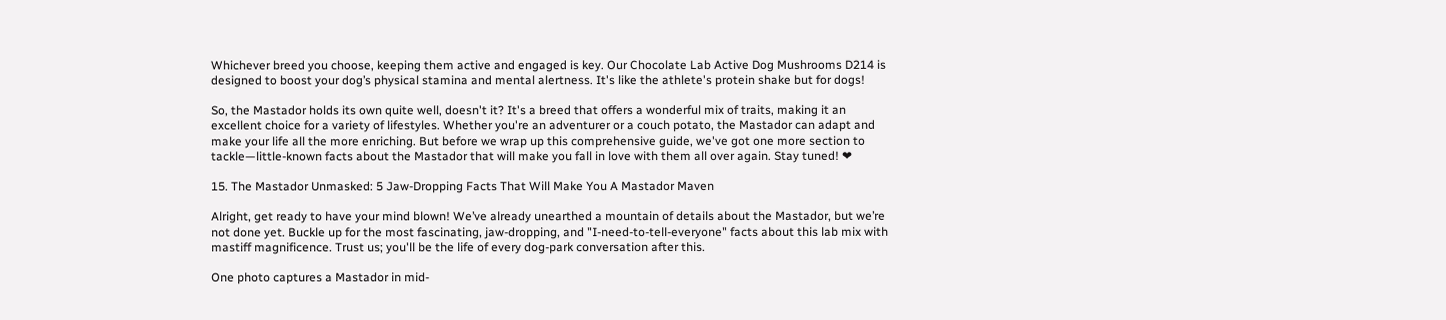Whichever breed you choose, keeping them active and engaged is key. Our Chocolate Lab Active Dog Mushrooms D214 is designed to boost your dog’s physical stamina and mental alertness. It's like the athlete's protein shake but for dogs!

So, the Mastador holds its own quite well, doesn't it? It's a breed that offers a wonderful mix of traits, making it an excellent choice for a variety of lifestyles. Whether you're an adventurer or a couch potato, the Mastador can adapt and make your life all the more enriching. But before we wrap up this comprehensive guide, we've got one more section to tackle—little-known facts about the Mastador that will make you fall in love with them all over again. Stay tuned! ❤

15. The Mastador Unmasked: 5 Jaw-Dropping Facts That Will Make You A Mastador Maven

Alright, get ready to have your mind blown! We’ve already unearthed a mountain of details about the Mastador, but we’re not done yet. Buckle up for the most fascinating, jaw-dropping, and "I-need-to-tell-everyone" facts about this lab mix with mastiff magnificence. Trust us; you'll be the life of every dog-park conversation after this.

One photo captures a Mastador in mid-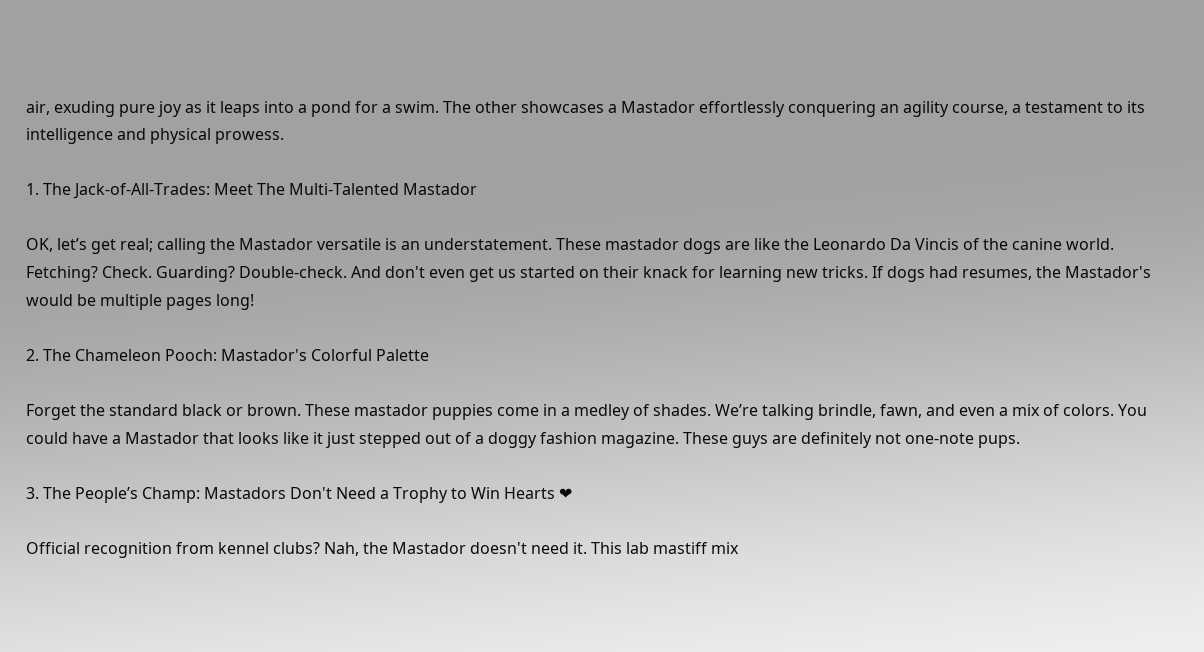air, exuding pure joy as it leaps into a pond for a swim. The other showcases a Mastador effortlessly conquering an agility course, a testament to its intelligence and physical prowess.

1. The Jack-of-All-Trades: Meet The Multi-Talented Mastador

OK, let’s get real; calling the Mastador versatile is an understatement. These mastador dogs are like the Leonardo Da Vincis of the canine world. Fetching? Check. Guarding? Double-check. And don't even get us started on their knack for learning new tricks. If dogs had resumes, the Mastador's would be multiple pages long!

2. The Chameleon Pooch: Mastador's Colorful Palette

Forget the standard black or brown. These mastador puppies come in a medley of shades. We’re talking brindle, fawn, and even a mix of colors. You could have a Mastador that looks like it just stepped out of a doggy fashion magazine. These guys are definitely not one-note pups.

3. The People’s Champ: Mastadors Don't Need a Trophy to Win Hearts ❤

Official recognition from kennel clubs? Nah, the Mastador doesn't need it. This lab mastiff mix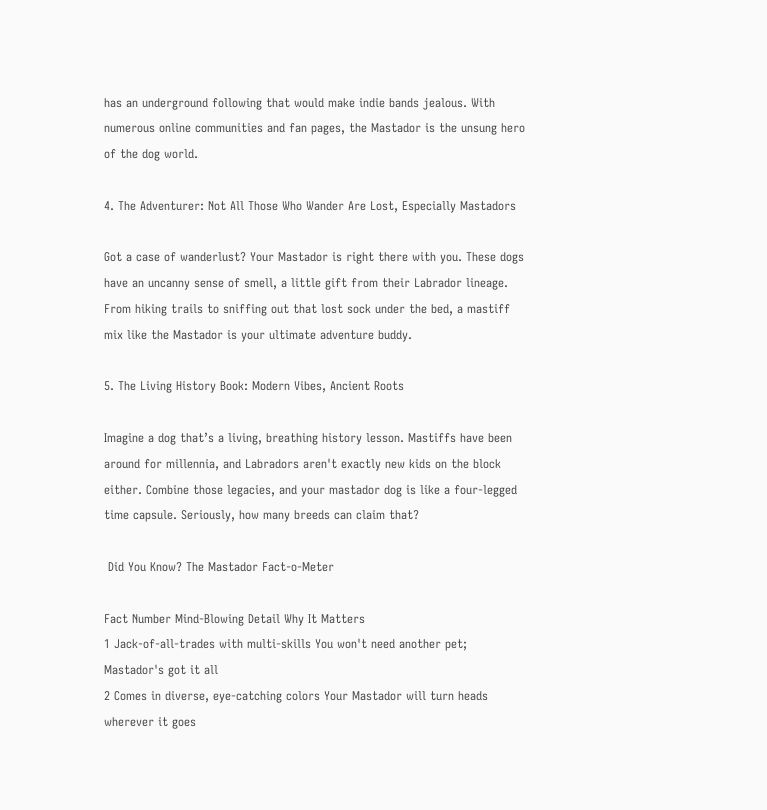has an underground following that would make indie bands jealous. With numerous online communities and fan pages, the Mastador is the unsung hero of the dog world.

4. The Adventurer: Not All Those Who Wander Are Lost, Especially Mastadors

Got a case of wanderlust? Your Mastador is right there with you. These dogs have an uncanny sense of smell, a little gift from their Labrador lineage. From hiking trails to sniffing out that lost sock under the bed, a mastiff mix like the Mastador is your ultimate adventure buddy.

5. The Living History Book: Modern Vibes, Ancient Roots

Imagine a dog that’s a living, breathing history lesson. Mastiffs have been around for millennia, and Labradors aren't exactly new kids on the block either. Combine those legacies, and your mastador dog is like a four-legged time capsule. Seriously, how many breeds can claim that?

 Did You Know? The Mastador Fact-o-Meter

Fact Number Mind-Blowing Detail Why It Matters
1 Jack-of-all-trades with multi-skills You won't need another pet; Mastador's got it all
2 Comes in diverse, eye-catching colors Your Mastador will turn heads wherever it goes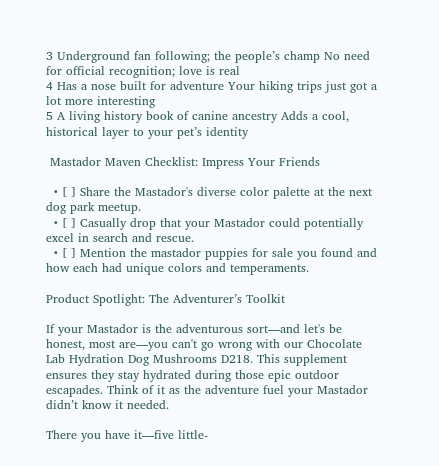3 Underground fan following; the people’s champ No need for official recognition; love is real
4 Has a nose built for adventure Your hiking trips just got a lot more interesting
5 A living history book of canine ancestry Adds a cool, historical layer to your pet’s identity

 Mastador Maven Checklist: Impress Your Friends

  • [ ] Share the Mastador's diverse color palette at the next dog park meetup.
  • [ ] Casually drop that your Mastador could potentially excel in search and rescue.
  • [ ] Mention the mastador puppies for sale you found and how each had unique colors and temperaments.

Product Spotlight: The Adventurer’s Toolkit

If your Mastador is the adventurous sort—and let's be honest, most are—you can't go wrong with our Chocolate Lab Hydration Dog Mushrooms D218. This supplement ensures they stay hydrated during those epic outdoor escapades. Think of it as the adventure fuel your Mastador didn’t know it needed.

There you have it—five little-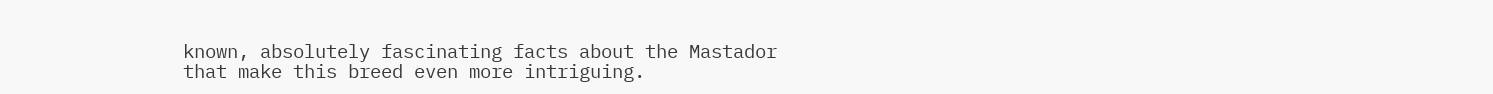known, absolutely fascinating facts about the Mastador that make this breed even more intriguing.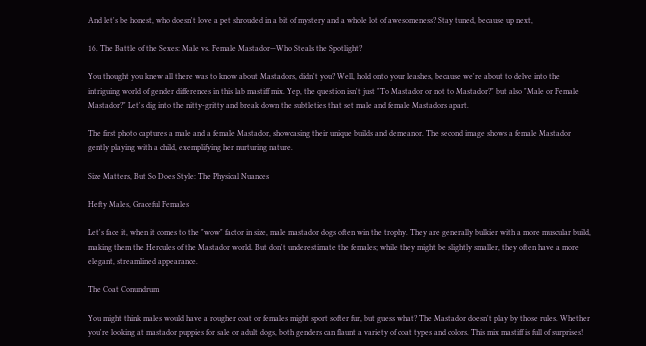And let's be honest, who doesn't love a pet shrouded in a bit of mystery and a whole lot of awesomeness? Stay tuned, because up next,

16. The Battle of the Sexes: Male vs. Female Mastador—Who Steals the Spotlight?

You thought you knew all there was to know about Mastadors, didn't you? Well, hold onto your leashes, because we're about to delve into the intriguing world of gender differences in this lab mastiff mix. Yep, the question isn't just "To Mastador or not to Mastador?" but also "Male or Female Mastador?" Let's dig into the nitty-gritty and break down the subtleties that set male and female Mastadors apart.

The first photo captures a male and a female Mastador, showcasing their unique builds and demeanor. The second image shows a female Mastador gently playing with a child, exemplifying her nurturing nature.

Size Matters, But So Does Style: The Physical Nuances

Hefty Males, Graceful Females

Let's face it, when it comes to the "wow" factor in size, male mastador dogs often win the trophy. They are generally bulkier with a more muscular build, making them the Hercules of the Mastador world. But don't underestimate the females; while they might be slightly smaller, they often have a more elegant, streamlined appearance.

The Coat Conundrum

You might think males would have a rougher coat or females might sport softer fur, but guess what? The Mastador doesn't play by those rules. Whether you're looking at mastador puppies for sale or adult dogs, both genders can flaunt a variety of coat types and colors. This mix mastiff is full of surprises!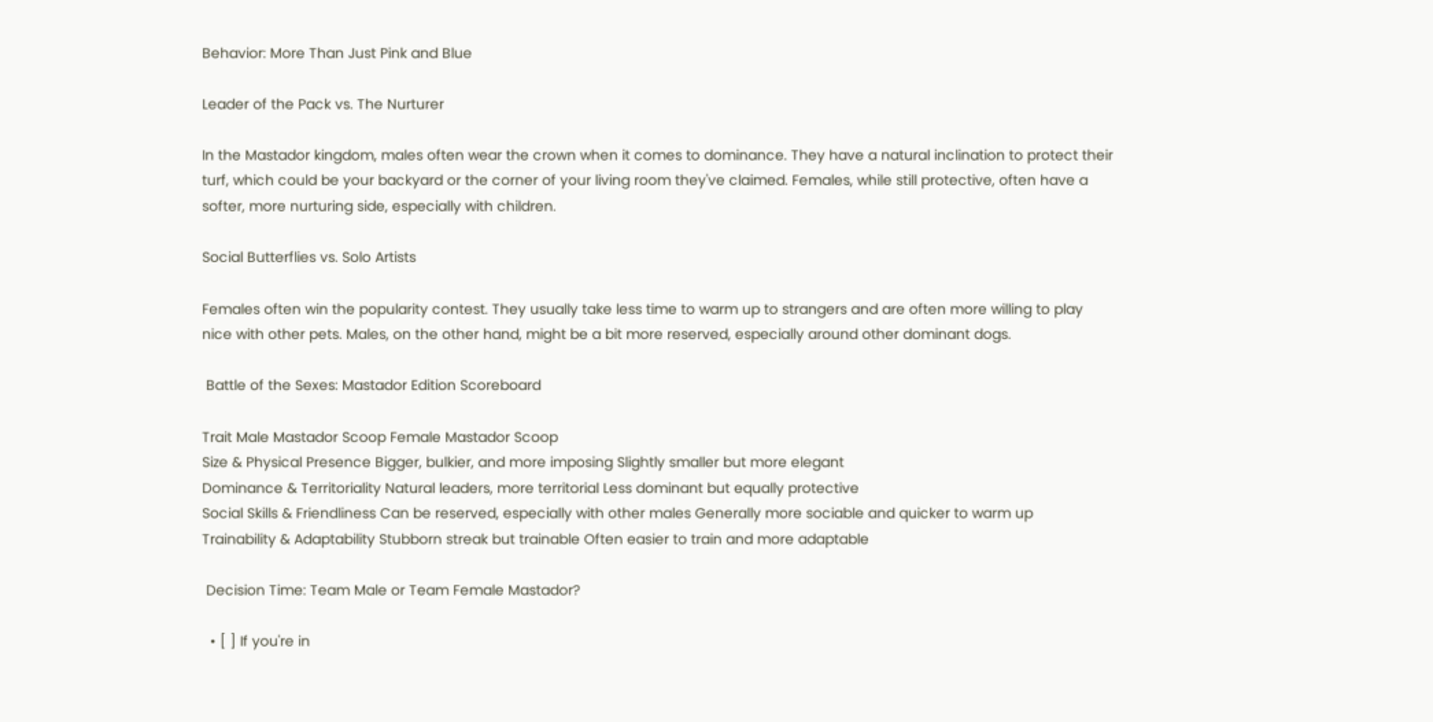Behavior: More Than Just Pink and Blue

Leader of the Pack vs. The Nurturer

In the Mastador kingdom, males often wear the crown when it comes to dominance. They have a natural inclination to protect their turf, which could be your backyard or the corner of your living room they've claimed. Females, while still protective, often have a softer, more nurturing side, especially with children.

Social Butterflies vs. Solo Artists

Females often win the popularity contest. They usually take less time to warm up to strangers and are often more willing to play nice with other pets. Males, on the other hand, might be a bit more reserved, especially around other dominant dogs.

 Battle of the Sexes: Mastador Edition Scoreboard

Trait Male Mastador Scoop Female Mastador Scoop
Size & Physical Presence Bigger, bulkier, and more imposing Slightly smaller but more elegant
Dominance & Territoriality Natural leaders, more territorial Less dominant but equally protective
Social Skills & Friendliness Can be reserved, especially with other males Generally more sociable and quicker to warm up
Trainability & Adaptability Stubborn streak but trainable Often easier to train and more adaptable

 Decision Time: Team Male or Team Female Mastador?

  • [ ] If you're in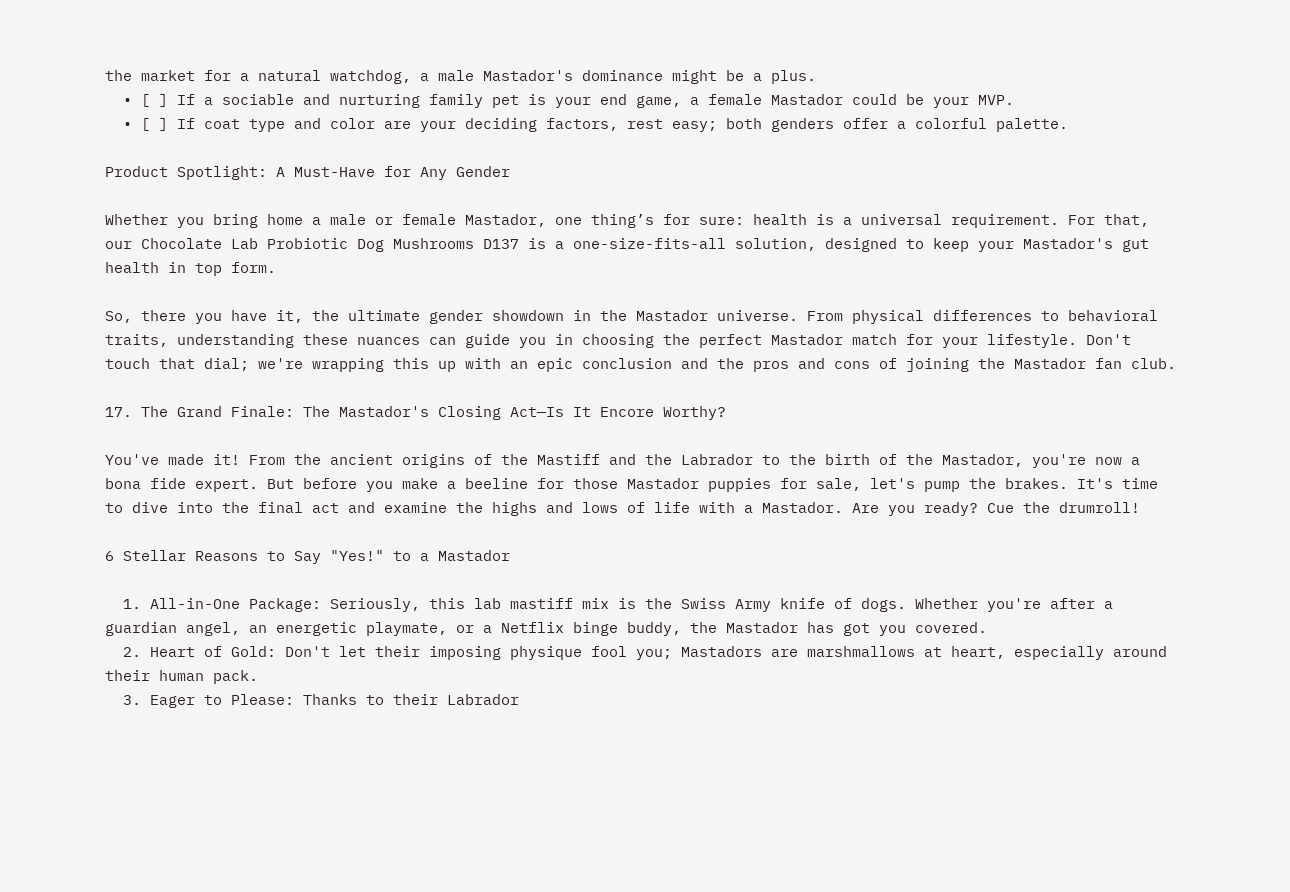the market for a natural watchdog, a male Mastador's dominance might be a plus.
  • [ ] If a sociable and nurturing family pet is your end game, a female Mastador could be your MVP.
  • [ ] If coat type and color are your deciding factors, rest easy; both genders offer a colorful palette.

Product Spotlight: A Must-Have for Any Gender

Whether you bring home a male or female Mastador, one thing’s for sure: health is a universal requirement. For that, our Chocolate Lab Probiotic Dog Mushrooms D137 is a one-size-fits-all solution, designed to keep your Mastador's gut health in top form.

So, there you have it, the ultimate gender showdown in the Mastador universe. From physical differences to behavioral traits, understanding these nuances can guide you in choosing the perfect Mastador match for your lifestyle. Don't touch that dial; we're wrapping this up with an epic conclusion and the pros and cons of joining the Mastador fan club.

17. The Grand Finale: The Mastador's Closing Act—Is It Encore Worthy?

You've made it! From the ancient origins of the Mastiff and the Labrador to the birth of the Mastador, you're now a bona fide expert. But before you make a beeline for those Mastador puppies for sale, let's pump the brakes. It's time to dive into the final act and examine the highs and lows of life with a Mastador. Are you ready? Cue the drumroll!

6 Stellar Reasons to Say "Yes!" to a Mastador

  1. All-in-One Package: Seriously, this lab mastiff mix is the Swiss Army knife of dogs. Whether you're after a guardian angel, an energetic playmate, or a Netflix binge buddy, the Mastador has got you covered.
  2. Heart of Gold: Don't let their imposing physique fool you; Mastadors are marshmallows at heart, especially around their human pack.
  3. Eager to Please: Thanks to their Labrador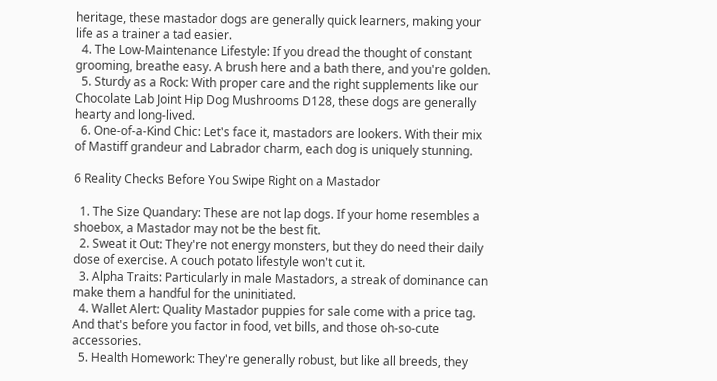heritage, these mastador dogs are generally quick learners, making your life as a trainer a tad easier.
  4. The Low-Maintenance Lifestyle: If you dread the thought of constant grooming, breathe easy. A brush here and a bath there, and you're golden.
  5. Sturdy as a Rock: With proper care and the right supplements like our Chocolate Lab Joint Hip Dog Mushrooms D128, these dogs are generally hearty and long-lived.
  6. One-of-a-Kind Chic: Let's face it, mastadors are lookers. With their mix of Mastiff grandeur and Labrador charm, each dog is uniquely stunning.

6 Reality Checks Before You Swipe Right on a Mastador

  1. The Size Quandary: These are not lap dogs. If your home resembles a shoebox, a Mastador may not be the best fit.
  2. Sweat it Out: They're not energy monsters, but they do need their daily dose of exercise. A couch potato lifestyle won't cut it.
  3. Alpha Traits: Particularly in male Mastadors, a streak of dominance can make them a handful for the uninitiated.
  4. Wallet Alert: Quality Mastador puppies for sale come with a price tag. And that's before you factor in food, vet bills, and those oh-so-cute accessories.
  5. Health Homework: They're generally robust, but like all breeds, they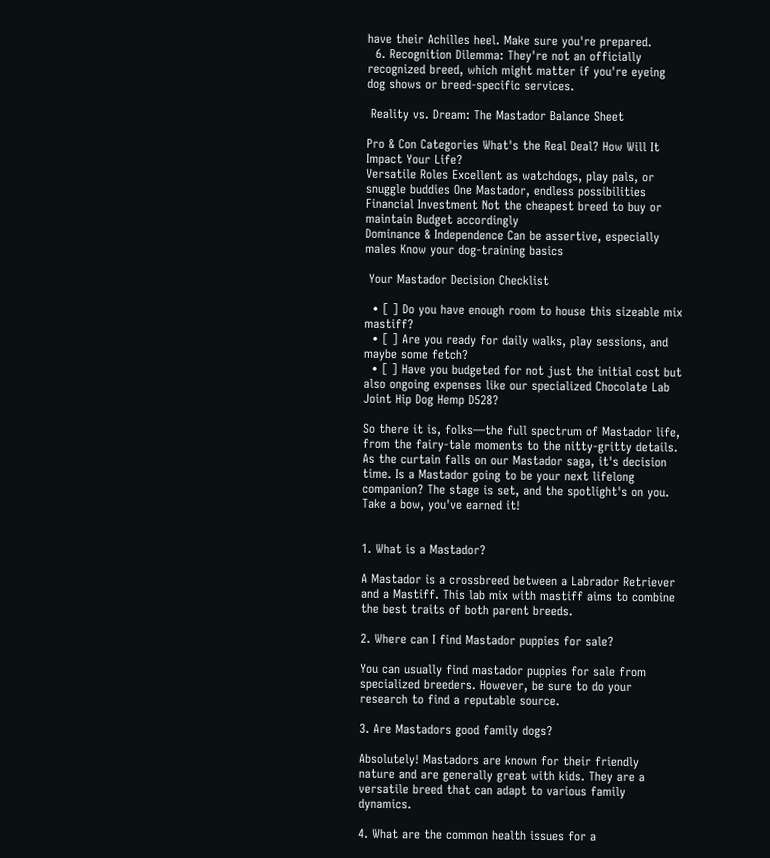have their Achilles heel. Make sure you're prepared.
  6. Recognition Dilemma: They're not an officially recognized breed, which might matter if you're eyeing dog shows or breed-specific services.

 Reality vs. Dream: The Mastador Balance Sheet

Pro & Con Categories What's the Real Deal? How Will It Impact Your Life?
Versatile Roles Excellent as watchdogs, play pals, or snuggle buddies One Mastador, endless possibilities
Financial Investment Not the cheapest breed to buy or maintain Budget accordingly
Dominance & Independence Can be assertive, especially males Know your dog-training basics

 Your Mastador Decision Checklist

  • [ ] Do you have enough room to house this sizeable mix mastiff?
  • [ ] Are you ready for daily walks, play sessions, and maybe some fetch?
  • [ ] Have you budgeted for not just the initial cost but also ongoing expenses like our specialized Chocolate Lab Joint Hip Dog Hemp D528?

So there it is, folks—the full spectrum of Mastador life, from the fairy-tale moments to the nitty-gritty details. As the curtain falls on our Mastador saga, it's decision time. Is a Mastador going to be your next lifelong companion? The stage is set, and the spotlight's on you. Take a bow, you've earned it!


1. What is a Mastador?

A Mastador is a crossbreed between a Labrador Retriever and a Mastiff. This lab mix with mastiff aims to combine the best traits of both parent breeds.

2. Where can I find Mastador puppies for sale?

You can usually find mastador puppies for sale from specialized breeders. However, be sure to do your research to find a reputable source.

3. Are Mastadors good family dogs?

Absolutely! Mastadors are known for their friendly nature and are generally great with kids. They are a versatile breed that can adapt to various family dynamics.

4. What are the common health issues for a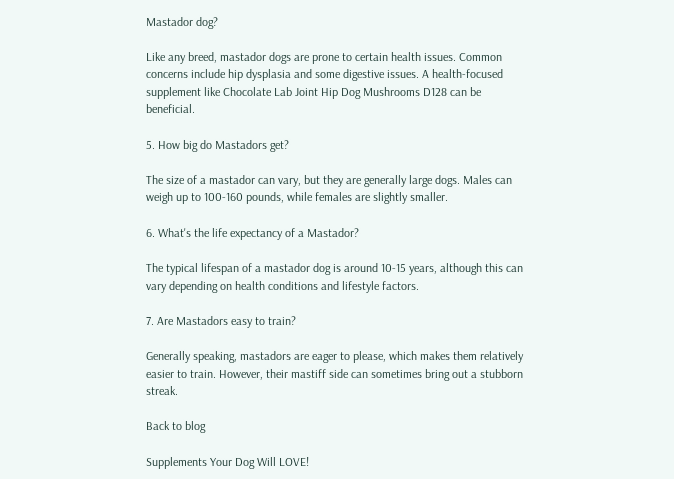Mastador dog?

Like any breed, mastador dogs are prone to certain health issues. Common concerns include hip dysplasia and some digestive issues. A health-focused supplement like Chocolate Lab Joint Hip Dog Mushrooms D128 can be beneficial.

5. How big do Mastadors get?

The size of a mastador can vary, but they are generally large dogs. Males can weigh up to 100-160 pounds, while females are slightly smaller.

6. What's the life expectancy of a Mastador?

The typical lifespan of a mastador dog is around 10-15 years, although this can vary depending on health conditions and lifestyle factors.

7. Are Mastadors easy to train?

Generally speaking, mastadors are eager to please, which makes them relatively easier to train. However, their mastiff side can sometimes bring out a stubborn streak.

Back to blog

Supplements Your Dog Will LOVE!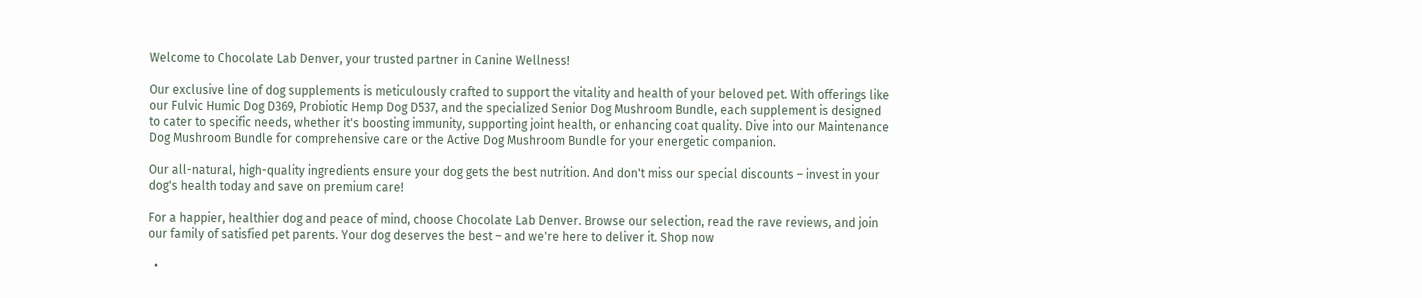Welcome to Chocolate Lab Denver, your trusted partner in Canine Wellness!

Our exclusive line of dog supplements is meticulously crafted to support the vitality and health of your beloved pet. With offerings like our Fulvic Humic Dog D369, Probiotic Hemp Dog D537, and the specialized Senior Dog Mushroom Bundle, each supplement is designed to cater to specific needs, whether it's boosting immunity, supporting joint health, or enhancing coat quality. Dive into our Maintenance Dog Mushroom Bundle for comprehensive care or the Active Dog Mushroom Bundle for your energetic companion.

Our all-natural, high-quality ingredients ensure your dog gets the best nutrition. And don't miss our special discounts – invest in your dog's health today and save on premium care!

For a happier, healthier dog and peace of mind, choose Chocolate Lab Denver. Browse our selection, read the rave reviews, and join our family of satisfied pet parents. Your dog deserves the best – and we're here to deliver it. Shop now

  •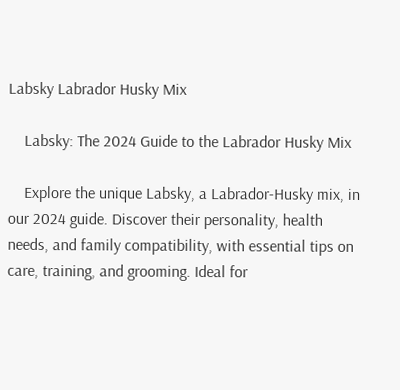Labsky Labrador Husky Mix

    Labsky: The 2024 Guide to the Labrador Husky Mix

    Explore the unique Labsky, a Labrador-Husky mix, in our 2024 guide. Discover their personality, health needs, and family compatibility, with essential tips on care, training, and grooming. Ideal for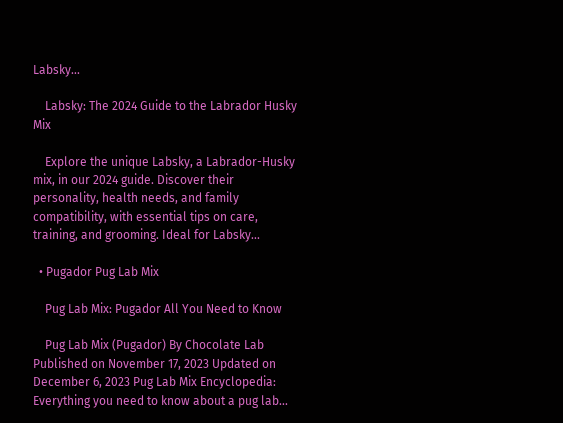Labsky...

    Labsky: The 2024 Guide to the Labrador Husky Mix

    Explore the unique Labsky, a Labrador-Husky mix, in our 2024 guide. Discover their personality, health needs, and family compatibility, with essential tips on care, training, and grooming. Ideal for Labsky...

  • Pugador Pug Lab Mix

    Pug Lab Mix: Pugador All You Need to Know

    Pug Lab Mix (Pugador) By Chocolate Lab Published on November 17, 2023 Updated on December 6, 2023 Pug Lab Mix Encyclopedia: Everything you need to know about a pug lab...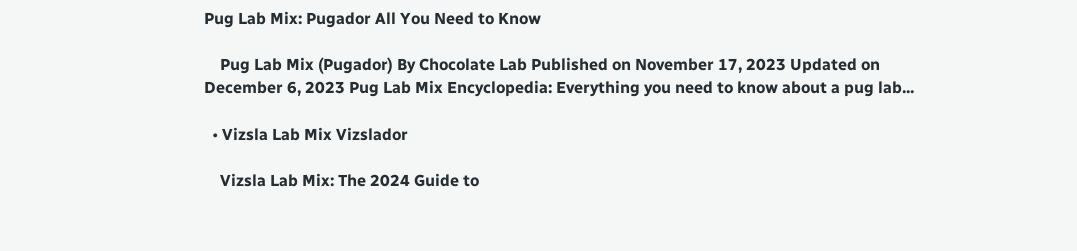Pug Lab Mix: Pugador All You Need to Know

    Pug Lab Mix (Pugador) By Chocolate Lab Published on November 17, 2023 Updated on December 6, 2023 Pug Lab Mix Encyclopedia: Everything you need to know about a pug lab...

  • Vizsla Lab Mix Vizslador

    Vizsla Lab Mix: The 2024 Guide to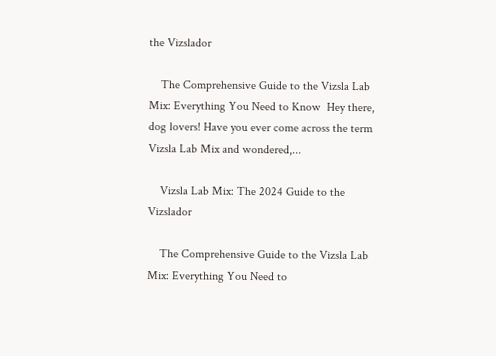the Vizslador

    The Comprehensive Guide to the Vizsla Lab Mix: Everything You Need to Know  Hey there, dog lovers! Have you ever come across the term Vizsla Lab Mix and wondered,...

    Vizsla Lab Mix: The 2024 Guide to the Vizslador

    The Comprehensive Guide to the Vizsla Lab Mix: Everything You Need to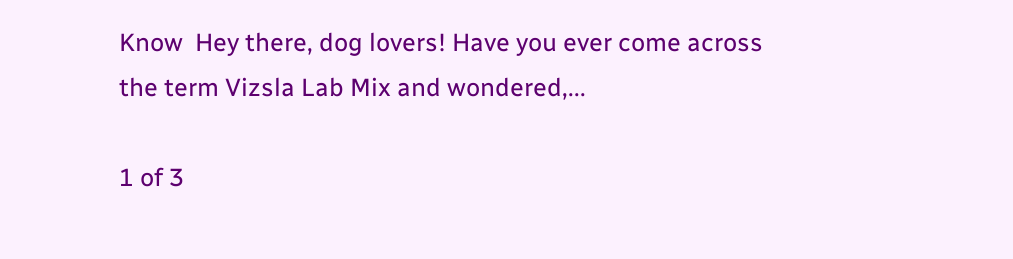Know  Hey there, dog lovers! Have you ever come across the term Vizsla Lab Mix and wondered,...

1 of 3